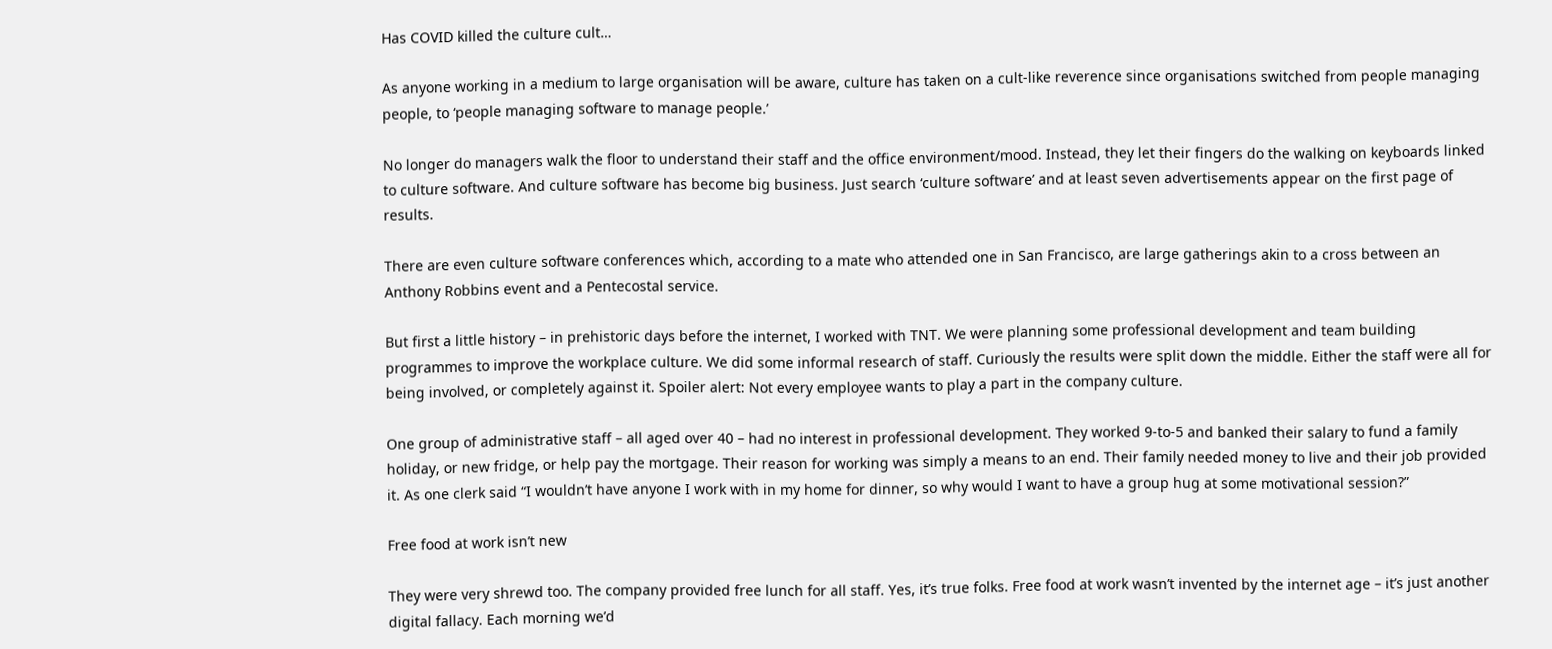Has COVID killed the culture cult…

As anyone working in a medium to large organisation will be aware, culture has taken on a cult-like reverence since organisations switched from people managing people, to ‘people managing software to manage people.’

No longer do managers walk the floor to understand their staff and the office environment/mood. Instead, they let their fingers do the walking on keyboards linked to culture software. And culture software has become big business. Just search ‘culture software’ and at least seven advertisements appear on the first page of results.

There are even culture software conferences which, according to a mate who attended one in San Francisco, are large gatherings akin to a cross between an Anthony Robbins event and a Pentecostal service.

But first a little history – in prehistoric days before the internet, I worked with TNT. We were planning some professional development and team building programmes to improve the workplace culture. We did some informal research of staff. Curiously the results were split down the middle. Either the staff were all for being involved, or completely against it. Spoiler alert: Not every employee wants to play a part in the company culture.

One group of administrative staff – all aged over 40 – had no interest in professional development. They worked 9-to-5 and banked their salary to fund a family holiday, or new fridge, or help pay the mortgage. Their reason for working was simply a means to an end. Their family needed money to live and their job provided it. As one clerk said “I wouldn’t have anyone I work with in my home for dinner, so why would I want to have a group hug at some motivational session?”

Free food at work isn’t new

They were very shrewd too. The company provided free lunch for all staff. Yes, it’s true folks. Free food at work wasn’t invented by the internet age – it’s just another digital fallacy. Each morning we’d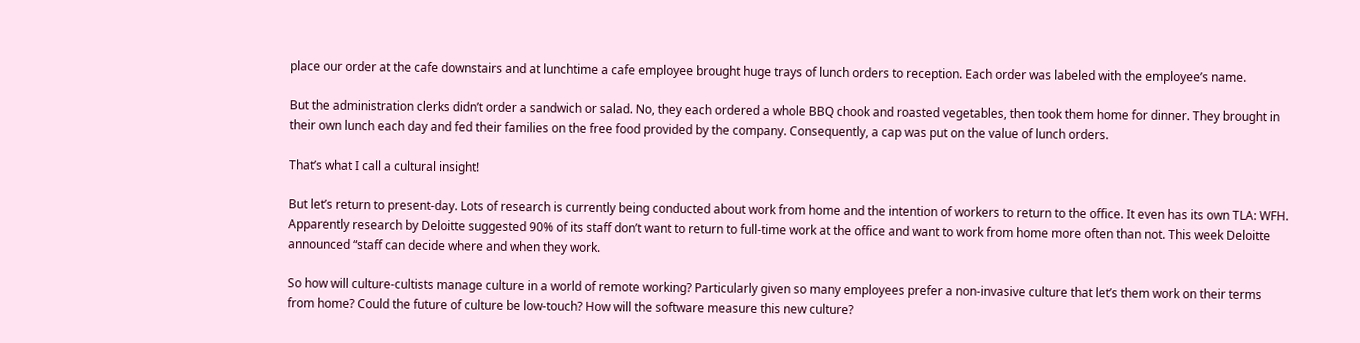place our order at the cafe downstairs and at lunchtime a cafe employee brought huge trays of lunch orders to reception. Each order was labeled with the employee’s name.

But the administration clerks didn’t order a sandwich or salad. No, they each ordered a whole BBQ chook and roasted vegetables, then took them home for dinner. They brought in their own lunch each day and fed their families on the free food provided by the company. Consequently, a cap was put on the value of lunch orders.

That’s what I call a cultural insight!

But let’s return to present-day. Lots of research is currently being conducted about work from home and the intention of workers to return to the office. It even has its own TLA: WFH. Apparently research by Deloitte suggested 90% of its staff don’t want to return to full-time work at the office and want to work from home more often than not. This week Deloitte announced “staff can decide where and when they work.

So how will culture-cultists manage culture in a world of remote working? Particularly given so many employees prefer a non-invasive culture that let’s them work on their terms from home? Could the future of culture be low-touch? How will the software measure this new culture?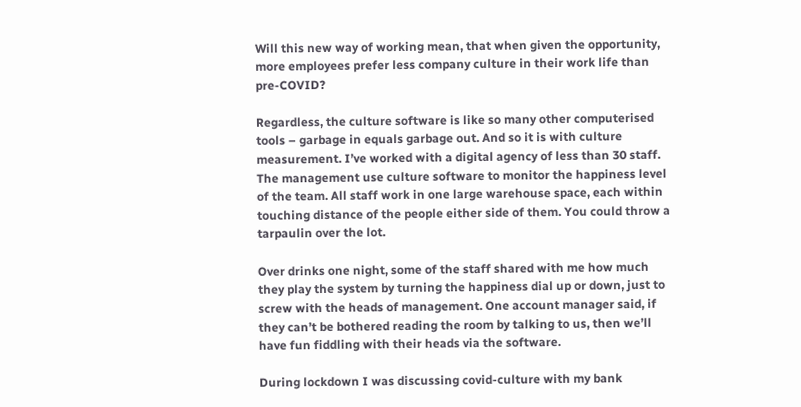Will this new way of working mean, that when given the opportunity, more employees prefer less company culture in their work life than pre-COVID?

Regardless, the culture software is like so many other computerised tools – garbage in equals garbage out. And so it is with culture measurement. I’ve worked with a digital agency of less than 30 staff. The management use culture software to monitor the happiness level of the team. All staff work in one large warehouse space, each within touching distance of the people either side of them. You could throw a tarpaulin over the lot.

Over drinks one night, some of the staff shared with me how much they play the system by turning the happiness dial up or down, just to screw with the heads of management. One account manager said, if they can’t be bothered reading the room by talking to us, then we’ll have fun fiddling with their heads via the software.

During lockdown I was discussing covid-culture with my bank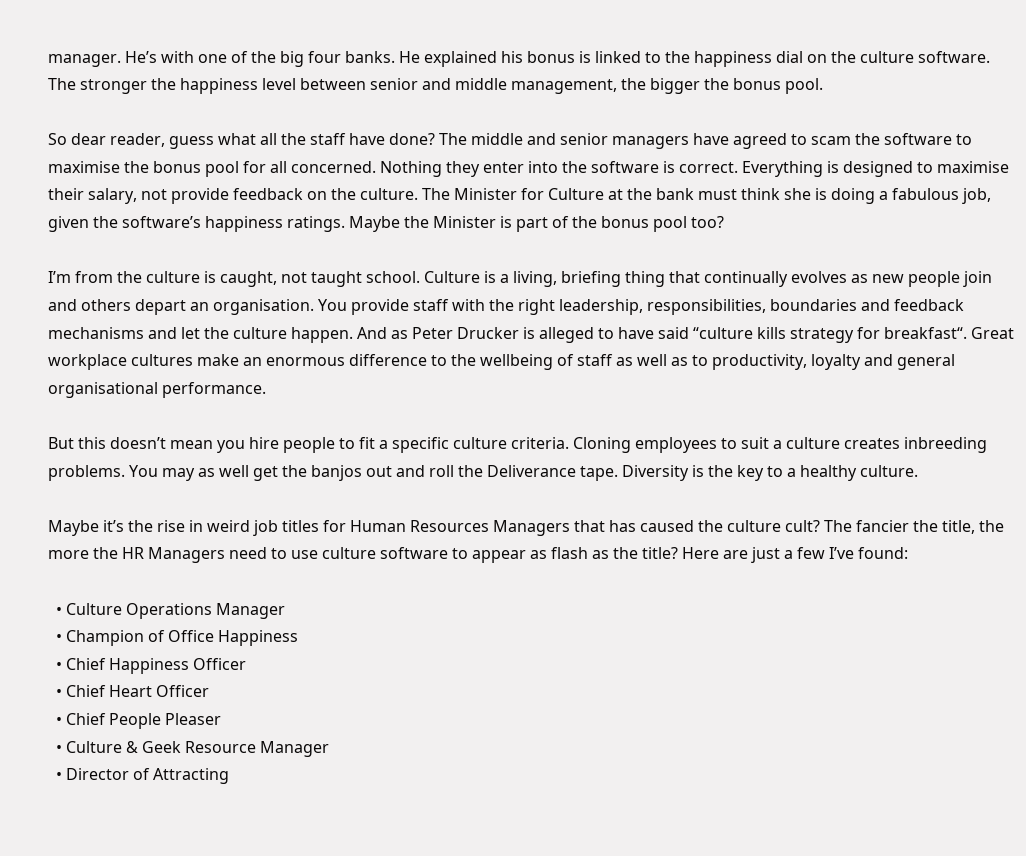manager. He’s with one of the big four banks. He explained his bonus is linked to the happiness dial on the culture software. The stronger the happiness level between senior and middle management, the bigger the bonus pool.

So dear reader, guess what all the staff have done? The middle and senior managers have agreed to scam the software to maximise the bonus pool for all concerned. Nothing they enter into the software is correct. Everything is designed to maximise their salary, not provide feedback on the culture. The Minister for Culture at the bank must think she is doing a fabulous job, given the software’s happiness ratings. Maybe the Minister is part of the bonus pool too?

I’m from the culture is caught, not taught school. Culture is a living, briefing thing that continually evolves as new people join and others depart an organisation. You provide staff with the right leadership, responsibilities, boundaries and feedback mechanisms and let the culture happen. And as Peter Drucker is alleged to have said “culture kills strategy for breakfast“. Great workplace cultures make an enormous difference to the wellbeing of staff as well as to productivity, loyalty and general organisational performance.

But this doesn’t mean you hire people to fit a specific culture criteria. Cloning employees to suit a culture creates inbreeding problems. You may as well get the banjos out and roll the Deliverance tape. Diversity is the key to a healthy culture.

Maybe it’s the rise in weird job titles for Human Resources Managers that has caused the culture cult? The fancier the title, the more the HR Managers need to use culture software to appear as flash as the title? Here are just a few I’ve found:

  • Culture Operations Manager
  • Champion of Office Happiness
  • Chief Happiness Officer
  • Chief Heart Officer
  • Chief People Pleaser
  • Culture & Geek Resource Manager
  • Director of Attracting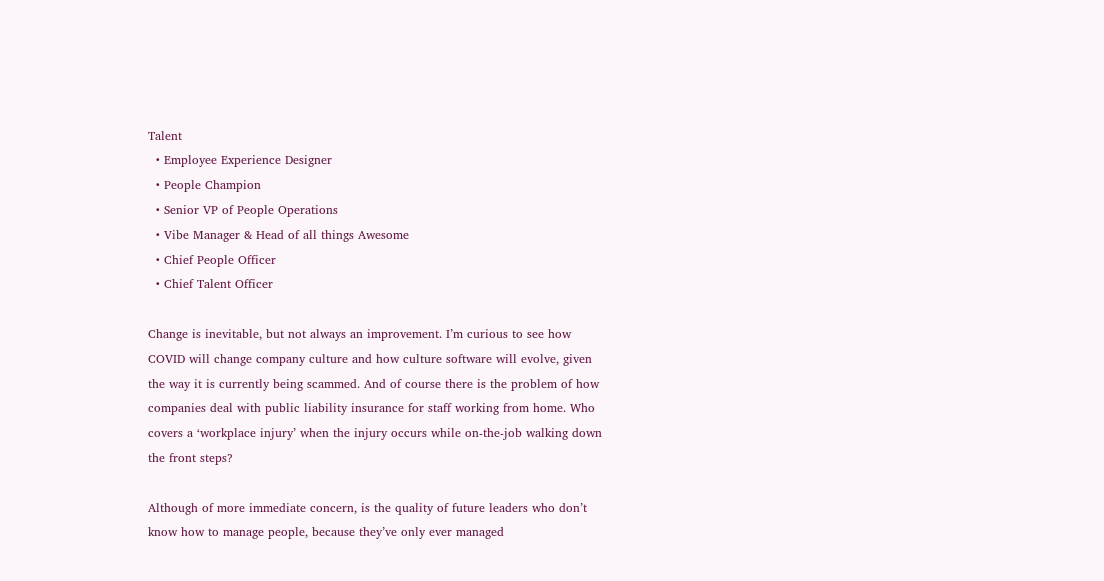Talent
  • Employee Experience Designer
  • People Champion
  • Senior VP of People Operations
  • Vibe Manager & Head of all things Awesome
  • Chief People Officer
  • Chief Talent Officer

Change is inevitable, but not always an improvement. I’m curious to see how COVID will change company culture and how culture software will evolve, given the way it is currently being scammed. And of course there is the problem of how companies deal with public liability insurance for staff working from home. Who covers a ‘workplace injury’ when the injury occurs while on-the-job walking down the front steps?

Although of more immediate concern, is the quality of future leaders who don’t know how to manage people, because they’ve only ever managed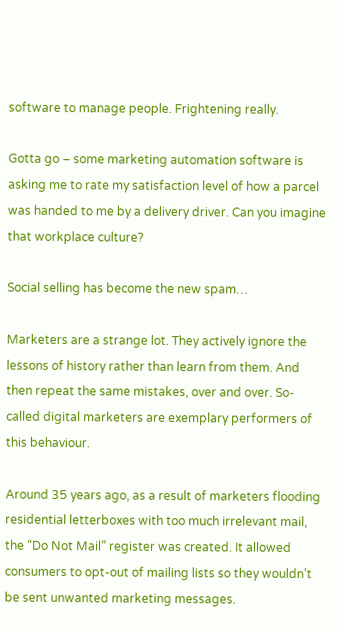software to manage people. Frightening really.

Gotta go – some marketing automation software is asking me to rate my satisfaction level of how a parcel was handed to me by a delivery driver. Can you imagine that workplace culture?

Social selling has become the new spam…

Marketers are a strange lot. They actively ignore the lessons of history rather than learn from them. And then repeat the same mistakes, over and over. So-called digital marketers are exemplary performers of this behaviour.

Around 35 years ago, as a result of marketers flooding residential letterboxes with too much irrelevant mail, the “Do Not Mail” register was created. It allowed consumers to opt-out of mailing lists so they wouldn’t be sent unwanted marketing messages.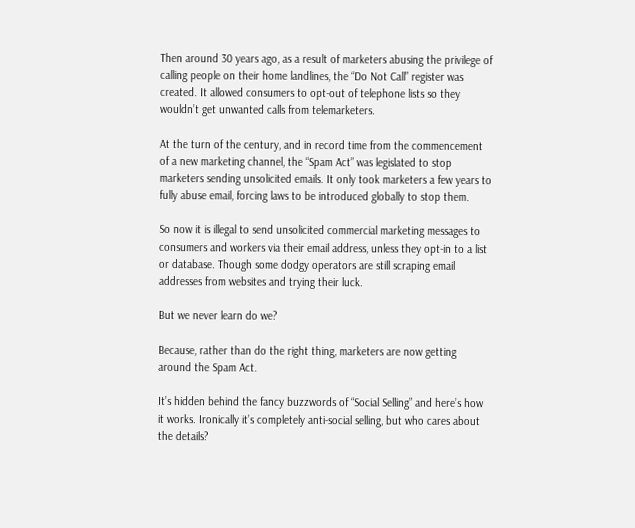Then around 30 years ago, as a result of marketers abusing the privilege of calling people on their home landlines, the “Do Not Call” register was created. It allowed consumers to opt-out of telephone lists so they wouldn’t get unwanted calls from telemarketers.

At the turn of the century, and in record time from the commencement of a new marketing channel, the “Spam Act” was legislated to stop marketers sending unsolicited emails. It only took marketers a few years to fully abuse email, forcing laws to be introduced globally to stop them.

So now it is illegal to send unsolicited commercial marketing messages to consumers and workers via their email address, unless they opt-in to a list or database. Though some dodgy operators are still scraping email addresses from websites and trying their luck.

But we never learn do we?

Because, rather than do the right thing, marketers are now getting around the Spam Act.

It’s hidden behind the fancy buzzwords of “Social Selling” and here’s how it works. Ironically it’s completely anti-social selling, but who cares about the details?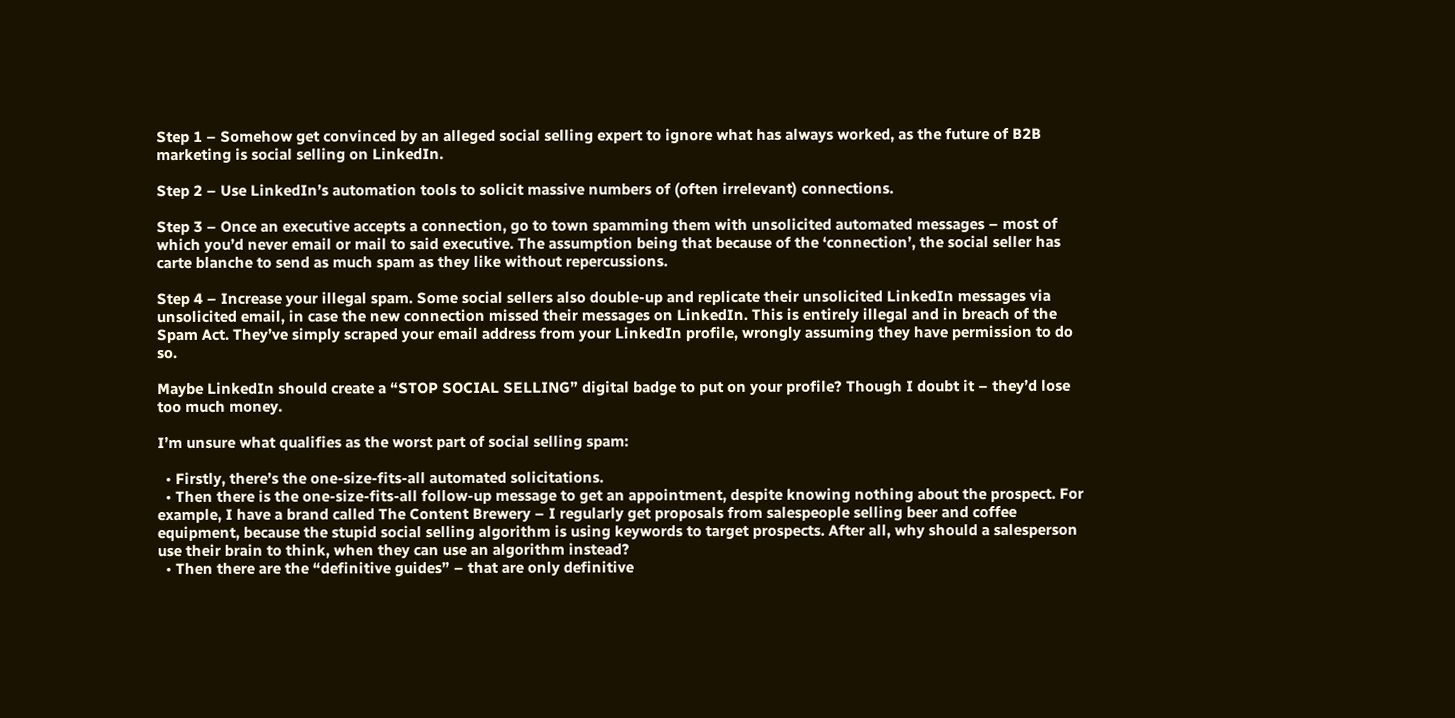Step 1 – Somehow get convinced by an alleged social selling expert to ignore what has always worked, as the future of B2B marketing is social selling on LinkedIn.

Step 2 – Use LinkedIn’s automation tools to solicit massive numbers of (often irrelevant) connections.

Step 3 – Once an executive accepts a connection, go to town spamming them with unsolicited automated messages – most of which you’d never email or mail to said executive. The assumption being that because of the ‘connection’, the social seller has carte blanche to send as much spam as they like without repercussions.

Step 4 – Increase your illegal spam. Some social sellers also double-up and replicate their unsolicited LinkedIn messages via unsolicited email, in case the new connection missed their messages on LinkedIn. This is entirely illegal and in breach of the Spam Act. They’ve simply scraped your email address from your LinkedIn profile, wrongly assuming they have permission to do so.

Maybe LinkedIn should create a “STOP SOCIAL SELLING” digital badge to put on your profile? Though I doubt it – they’d lose too much money.

I’m unsure what qualifies as the worst part of social selling spam:

  • Firstly, there’s the one-size-fits-all automated solicitations.
  • Then there is the one-size-fits-all follow-up message to get an appointment, despite knowing nothing about the prospect. For example, I have a brand called The Content Brewery – I regularly get proposals from salespeople selling beer and coffee equipment, because the stupid social selling algorithm is using keywords to target prospects. After all, why should a salesperson use their brain to think, when they can use an algorithm instead?
  • Then there are the “definitive guides” – that are only definitive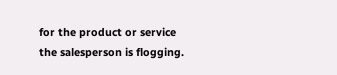for the product or service the salesperson is flogging.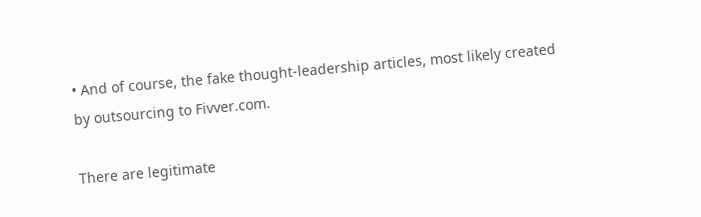• And of course, the fake thought-leadership articles, most likely created by outsourcing to Fivver.com.

There are legitimate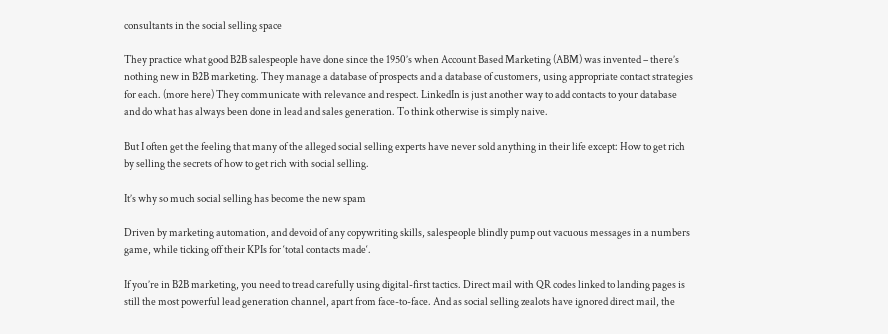consultants in the social selling space

They practice what good B2B salespeople have done since the 1950’s when Account Based Marketing (ABM) was invented – there’s nothing new in B2B marketing. They manage a database of prospects and a database of customers, using appropriate contact strategies for each. (more here) They communicate with relevance and respect. LinkedIn is just another way to add contacts to your database and do what has always been done in lead and sales generation. To think otherwise is simply naive.

But I often get the feeling that many of the alleged social selling experts have never sold anything in their life except: How to get rich by selling the secrets of how to get rich with social selling.

It’s why so much social selling has become the new spam

Driven by marketing automation, and devoid of any copywriting skills, salespeople blindly pump out vacuous messages in a numbers game, while ticking off their KPIs for ‘total contacts made‘.

If you’re in B2B marketing, you need to tread carefully using digital-first tactics. Direct mail with QR codes linked to landing pages is still the most powerful lead generation channel, apart from face-to-face. And as social selling zealots have ignored direct mail, the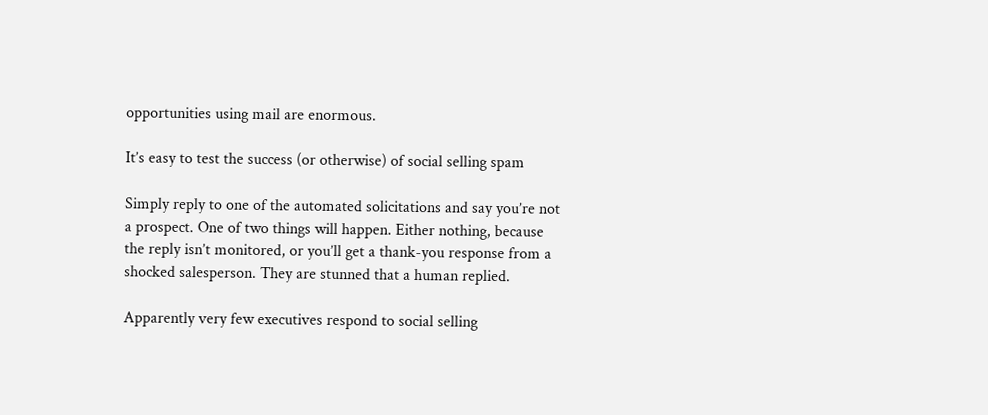opportunities using mail are enormous.

It’s easy to test the success (or otherwise) of social selling spam

Simply reply to one of the automated solicitations and say you’re not a prospect. One of two things will happen. Either nothing, because the reply isn’t monitored, or you’ll get a thank-you response from a shocked salesperson. They are stunned that a human replied.

Apparently very few executives respond to social selling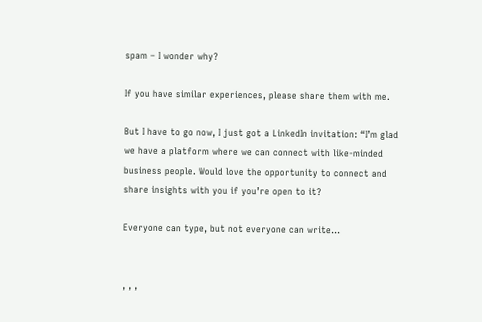spam – I wonder why?

If you have similar experiences, please share them with me.

But I have to go now, I just got a LinkedIn invitation: “I’m glad we have a platform where we can connect with like-minded business people. Would love the opportunity to connect and share insights with you if you’re open to it?

Everyone can type, but not everyone can write…


, , ,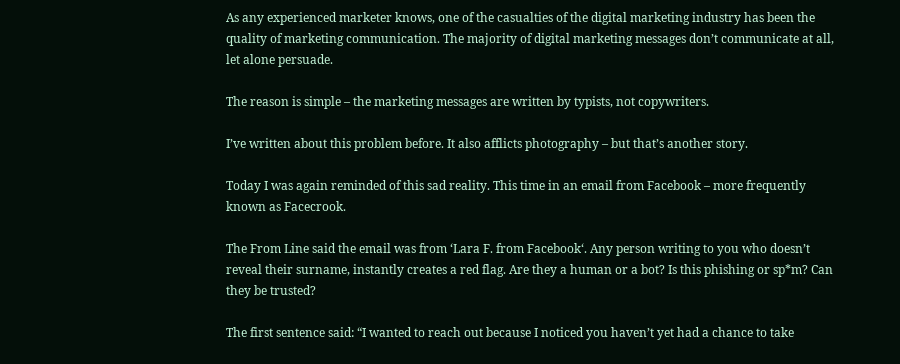As any experienced marketer knows, one of the casualties of the digital marketing industry has been the quality of marketing communication. The majority of digital marketing messages don’t communicate at all, let alone persuade.

The reason is simple – the marketing messages are written by typists, not copywriters.

I’ve written about this problem before. It also afflicts photography – but that’s another story.

Today I was again reminded of this sad reality. This time in an email from Facebook – more frequently known as Facecrook.

The From Line said the email was from ‘Lara F. from Facebook‘. Any person writing to you who doesn’t reveal their surname, instantly creates a red flag. Are they a human or a bot? Is this phishing or sp*m? Can they be trusted?

The first sentence said: “I wanted to reach out because I noticed you haven’t yet had a chance to take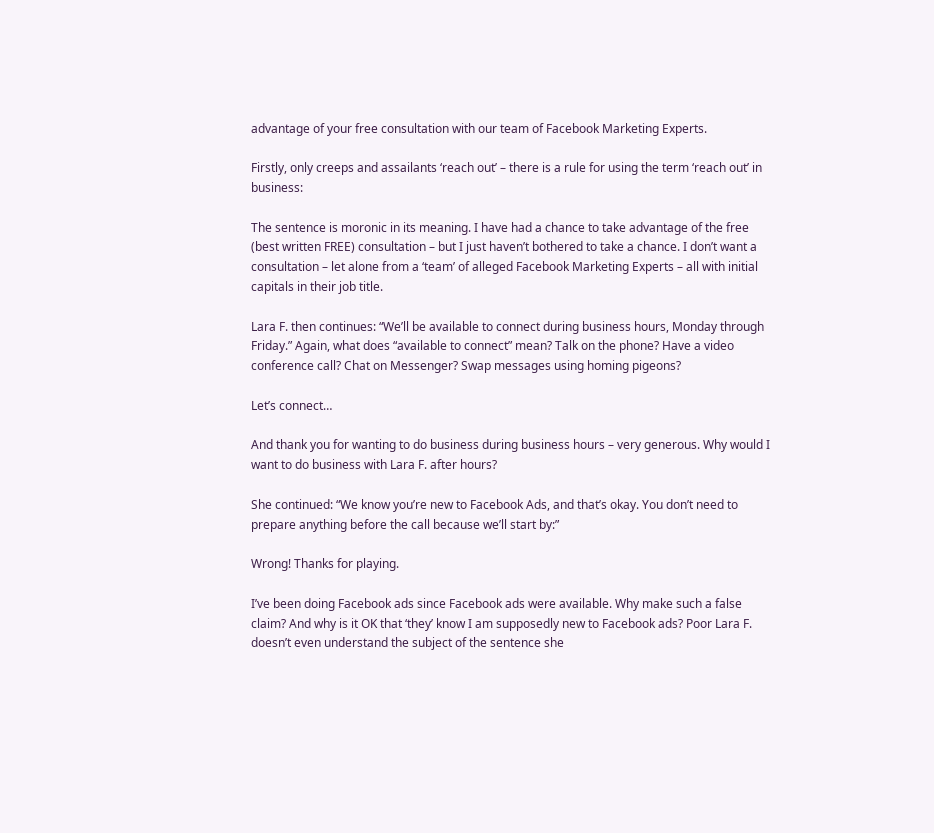advantage of your free consultation with our team of Facebook Marketing Experts.

Firstly, only creeps and assailants ‘reach out’ – there is a rule for using the term ‘reach out’ in business:

The sentence is moronic in its meaning. I have had a chance to take advantage of the free (best written FREE) consultation – but I just haven’t bothered to take a chance. I don’t want a consultation – let alone from a ‘team’ of alleged Facebook Marketing Experts – all with initial capitals in their job title.

Lara F. then continues: “We’ll be available to connect during business hours, Monday through Friday.” Again, what does “available to connect” mean? Talk on the phone? Have a video conference call? Chat on Messenger? Swap messages using homing pigeons?

Let’s connect…

And thank you for wanting to do business during business hours – very generous. Why would I want to do business with Lara F. after hours?

She continued: “We know you’re new to Facebook Ads, and that’s okay. You don’t need to prepare anything before the call because we’ll start by:”

Wrong! Thanks for playing.

I’ve been doing Facebook ads since Facebook ads were available. Why make such a false claim? And why is it OK that ‘they’ know I am supposedly new to Facebook ads? Poor Lara F. doesn’t even understand the subject of the sentence she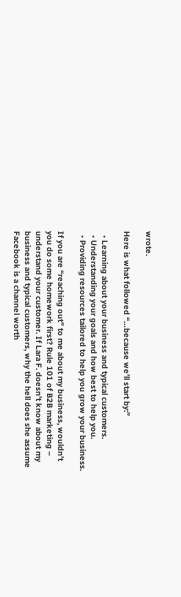wrote.

Here is what followed “…because we’ll start by:”

  • Learning about your business and typical customers.
  • Understanding your goals and how best to help you.
  • Providing resources tailored to help you grow your business.

If you are “reaching out” to me about my business, wouldn’t you do some homework first? Rule 101 of B2B marketing – understand your customer. If Lara F. doesn’t know about my business and typical customers, why the hell does she assume Facebook is a channel worth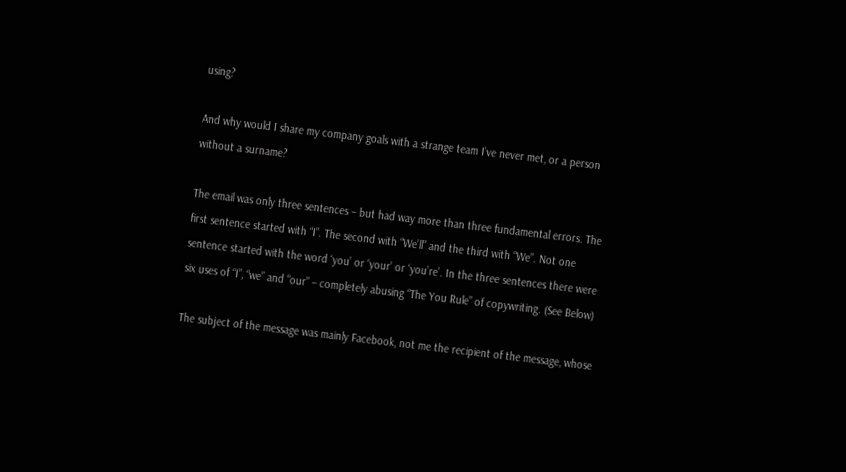using?

And why would I share my company goals with a strange team I’ve never met, or a person without a surname?

The email was only three sentences – but had way more than three fundamental errors. The first sentence started with “I”. The second with “We’ll” and the third with “We”. Not one sentence started with the word ‘you’ or ‘your’ or ‘you’re’. In the three sentences there were six uses of “I”, “we” and “our” – completely abusing “The You Rule” of copywriting. (See Below)

The subject of the message was mainly Facebook, not me the recipient of the message, whose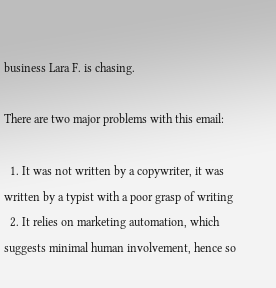business Lara F. is chasing.

There are two major problems with this email:

  1. It was not written by a copywriter, it was written by a typist with a poor grasp of writing
  2. It relies on marketing automation, which suggests minimal human involvement, hence so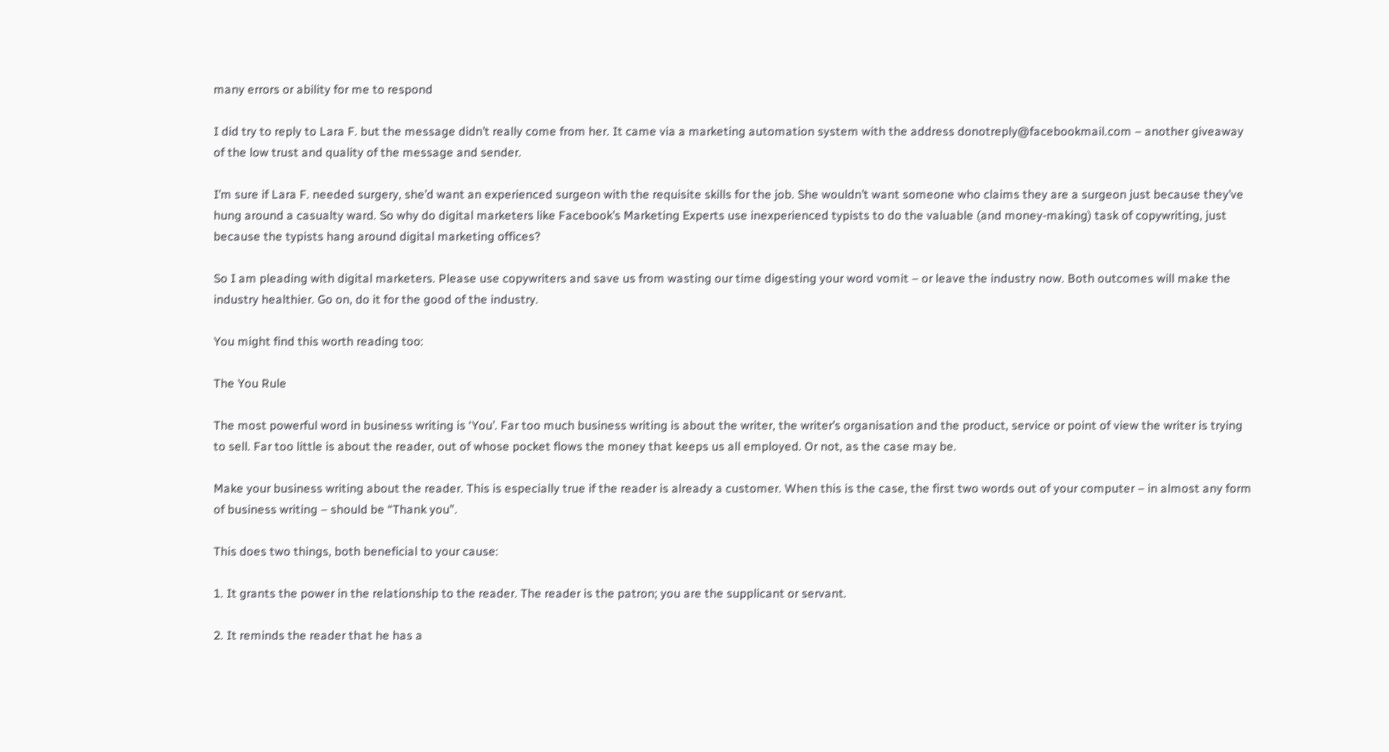many errors or ability for me to respond

I did try to reply to Lara F. but the message didn’t really come from her. It came via a marketing automation system with the address donotreply@facebookmail.com – another giveaway of the low trust and quality of the message and sender.

I’m sure if Lara F. needed surgery, she’d want an experienced surgeon with the requisite skills for the job. She wouldn’t want someone who claims they are a surgeon just because they’ve hung around a casualty ward. So why do digital marketers like Facebook’s Marketing Experts use inexperienced typists to do the valuable (and money-making) task of copywriting, just because the typists hang around digital marketing offices?

So I am pleading with digital marketers. Please use copywriters and save us from wasting our time digesting your word vomit – or leave the industry now. Both outcomes will make the industry healthier. Go on, do it for the good of the industry.

You might find this worth reading too:

The You Rule

The most powerful word in business writing is ‘You’. Far too much business writing is about the writer, the writer’s organisation and the product, service or point of view the writer is trying to sell. Far too little is about the reader, out of whose pocket flows the money that keeps us all employed. Or not, as the case may be.

Make your business writing about the reader. This is especially true if the reader is already a customer. When this is the case, the first two words out of your computer – in almost any form of business writing – should be “Thank you”.

This does two things, both beneficial to your cause:

1. It grants the power in the relationship to the reader. The reader is the patron; you are the supplicant or servant.

2. It reminds the reader that he has a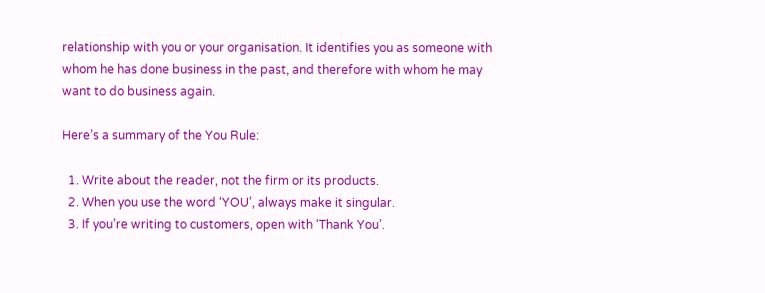relationship with you or your organisation. It identifies you as someone with whom he has done business in the past, and therefore with whom he may want to do business again.

Here’s a summary of the You Rule:

  1. Write about the reader, not the firm or its products.
  2. When you use the word ‘YOU’, always make it singular.
  3. If you’re writing to customers, open with ‘Thank You’.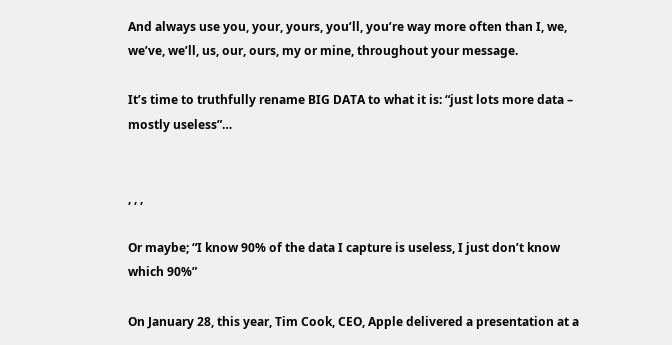And always use you, your, yours, you’ll, you’re way more often than I, we, we’ve, we’ll, us, our, ours, my or mine, throughout your message.

It’s time to truthfully rename BIG DATA to what it is: “just lots more data – mostly useless”…


, , ,

Or maybe; “I know 90% of the data I capture is useless, I just don’t know which 90%”

On January 28, this year, Tim Cook, CEO, Apple delivered a presentation at a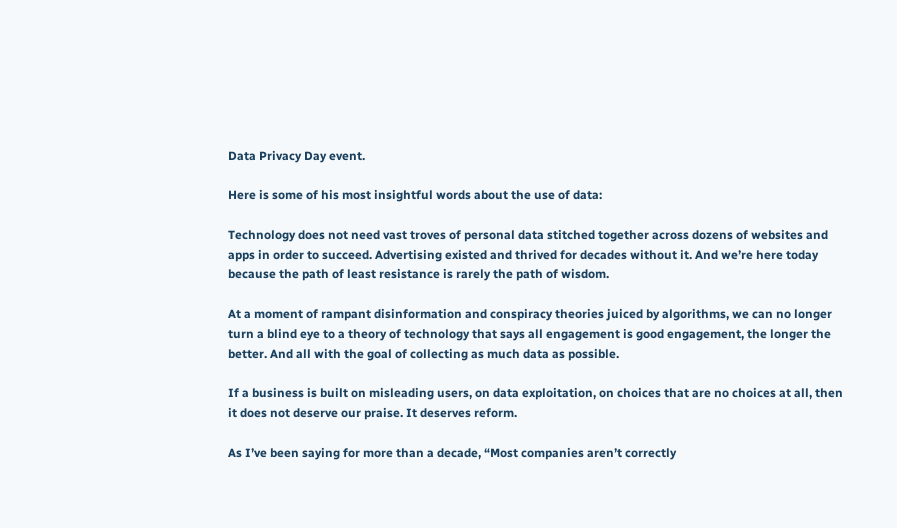Data Privacy Day event.

Here is some of his most insightful words about the use of data:

Technology does not need vast troves of personal data stitched together across dozens of websites and apps in order to succeed. Advertising existed and thrived for decades without it. And we’re here today because the path of least resistance is rarely the path of wisdom.

At a moment of rampant disinformation and conspiracy theories juiced by algorithms, we can no longer turn a blind eye to a theory of technology that says all engagement is good engagement, the longer the better. And all with the goal of collecting as much data as possible.

If a business is built on misleading users, on data exploitation, on choices that are no choices at all, then it does not deserve our praise. It deserves reform.

As I’ve been saying for more than a decade, “Most companies aren’t correctly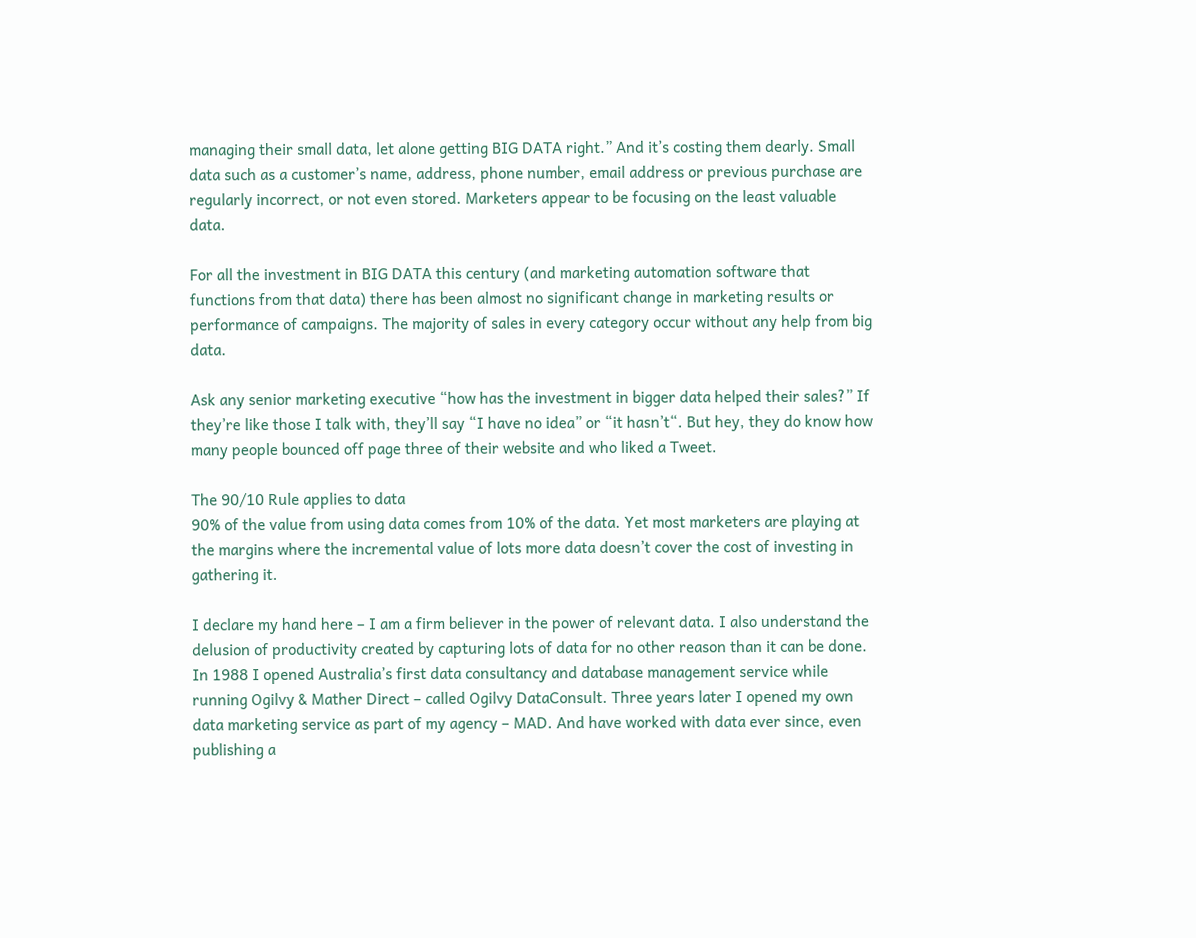managing their small data, let alone getting BIG DATA right.” And it’s costing them dearly. Small data such as a customer’s name, address, phone number, email address or previous purchase are regularly incorrect, or not even stored. Marketers appear to be focusing on the least valuable data.

For all the investment in BIG DATA this century (and marketing automation software that functions from that data) there has been almost no significant change in marketing results or performance of campaigns. The majority of sales in every category occur without any help from big data.

Ask any senior marketing executive “how has the investment in bigger data helped their sales?” If they’re like those I talk with, they’ll say “I have no idea” or “it hasn’t“. But hey, they do know how many people bounced off page three of their website and who liked a Tweet.

The 90/10 Rule applies to data
90% of the value from using data comes from 10% of the data. Yet most marketers are playing at the margins where the incremental value of lots more data doesn’t cover the cost of investing in gathering it.

I declare my hand here – I am a firm believer in the power of relevant data. I also understand the delusion of productivity created by capturing lots of data for no other reason than it can be done. In 1988 I opened Australia’s first data consultancy and database management service while running Ogilvy & Mather Direct – called Ogilvy DataConsult. Three years later I opened my own data marketing service as part of my agency – MAD. And have worked with data ever since, even publishing a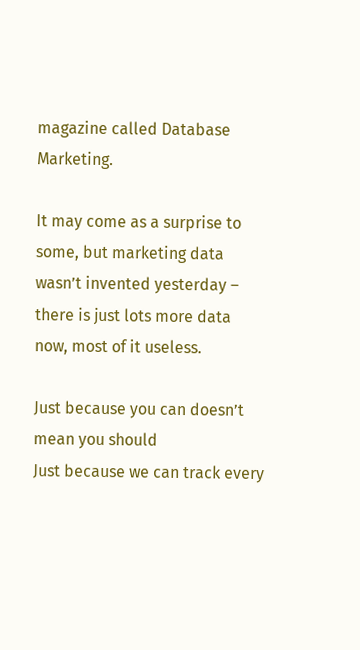magazine called Database Marketing.

It may come as a surprise to some, but marketing data wasn’t invented yesterday – there is just lots more data now, most of it useless.

Just because you can doesn’t mean you should
Just because we can track every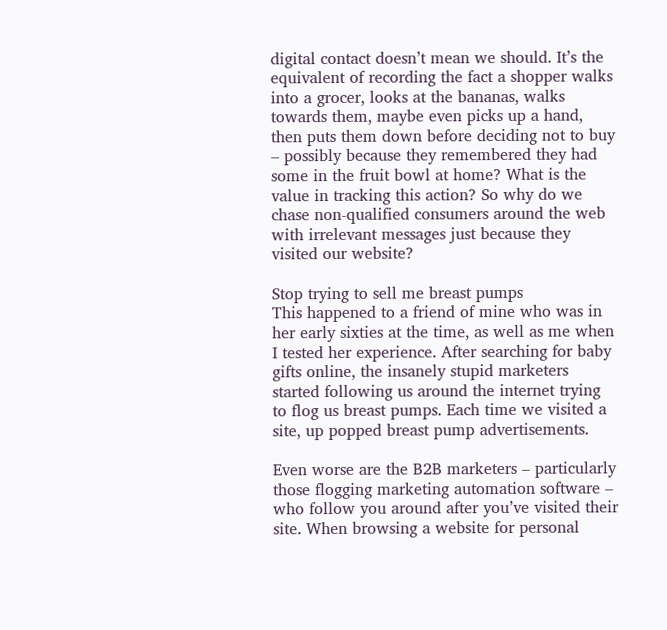digital contact doesn’t mean we should. It’s the equivalent of recording the fact a shopper walks into a grocer, looks at the bananas, walks towards them, maybe even picks up a hand, then puts them down before deciding not to buy – possibly because they remembered they had some in the fruit bowl at home? What is the value in tracking this action? So why do we chase non-qualified consumers around the web with irrelevant messages just because they visited our website?

Stop trying to sell me breast pumps
This happened to a friend of mine who was in her early sixties at the time, as well as me when I tested her experience. After searching for baby gifts online, the insanely stupid marketers started following us around the internet trying to flog us breast pumps. Each time we visited a site, up popped breast pump advertisements.

Even worse are the B2B marketers – particularly those flogging marketing automation software – who follow you around after you’ve visited their site. When browsing a website for personal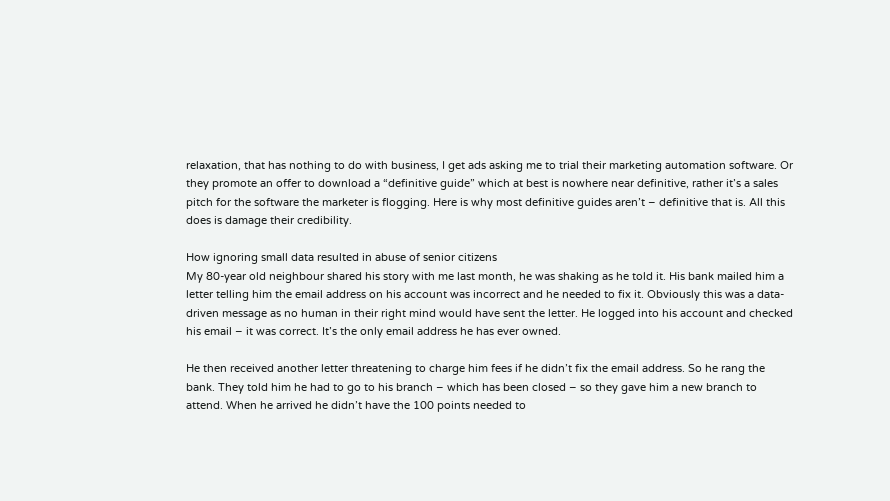relaxation, that has nothing to do with business, I get ads asking me to trial their marketing automation software. Or they promote an offer to download a “definitive guide” which at best is nowhere near definitive, rather it’s a sales pitch for the software the marketer is flogging. Here is why most definitive guides aren’t – definitive that is. All this does is damage their credibility.

How ignoring small data resulted in abuse of senior citizens
My 80-year old neighbour shared his story with me last month, he was shaking as he told it. His bank mailed him a letter telling him the email address on his account was incorrect and he needed to fix it. Obviously this was a data-driven message as no human in their right mind would have sent the letter. He logged into his account and checked his email – it was correct. It’s the only email address he has ever owned.

He then received another letter threatening to charge him fees if he didn’t fix the email address. So he rang the bank. They told him he had to go to his branch – which has been closed – so they gave him a new branch to attend. When he arrived he didn’t have the 100 points needed to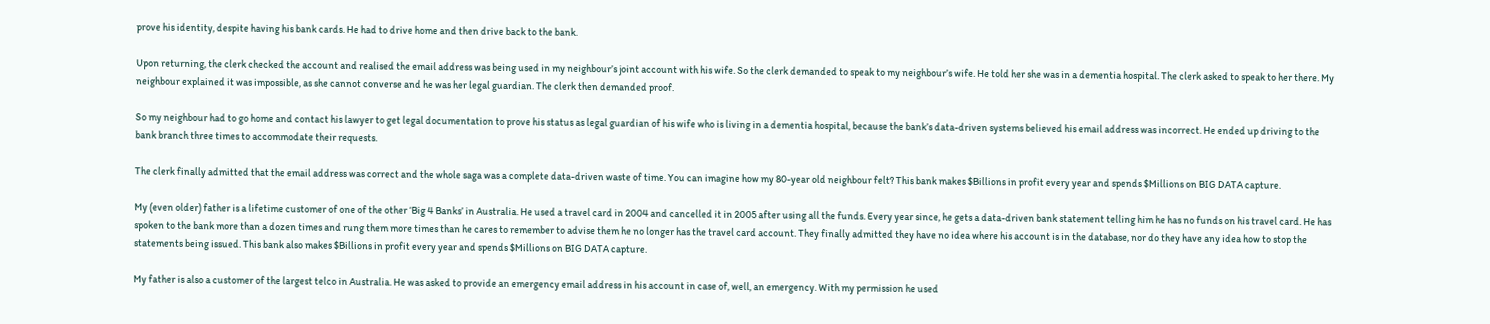prove his identity, despite having his bank cards. He had to drive home and then drive back to the bank.

Upon returning, the clerk checked the account and realised the email address was being used in my neighbour’s joint account with his wife. So the clerk demanded to speak to my neighbour’s wife. He told her she was in a dementia hospital. The clerk asked to speak to her there. My neighbour explained it was impossible, as she cannot converse and he was her legal guardian. The clerk then demanded proof.

So my neighbour had to go home and contact his lawyer to get legal documentation to prove his status as legal guardian of his wife who is living in a dementia hospital, because the bank’s data-driven systems believed his email address was incorrect. He ended up driving to the bank branch three times to accommodate their requests.

The clerk finally admitted that the email address was correct and the whole saga was a complete data-driven waste of time. You can imagine how my 80-year old neighbour felt? This bank makes $Billions in profit every year and spends $Millions on BIG DATA capture.

My (even older) father is a lifetime customer of one of the other ‘Big 4 Banks’ in Australia. He used a travel card in 2004 and cancelled it in 2005 after using all the funds. Every year since, he gets a data-driven bank statement telling him he has no funds on his travel card. He has spoken to the bank more than a dozen times and rung them more times than he cares to remember to advise them he no longer has the travel card account. They finally admitted they have no idea where his account is in the database, nor do they have any idea how to stop the statements being issued. This bank also makes $Billions in profit every year and spends $Millions on BIG DATA capture.

My father is also a customer of the largest telco in Australia. He was asked to provide an emergency email address in his account in case of, well, an emergency. With my permission he used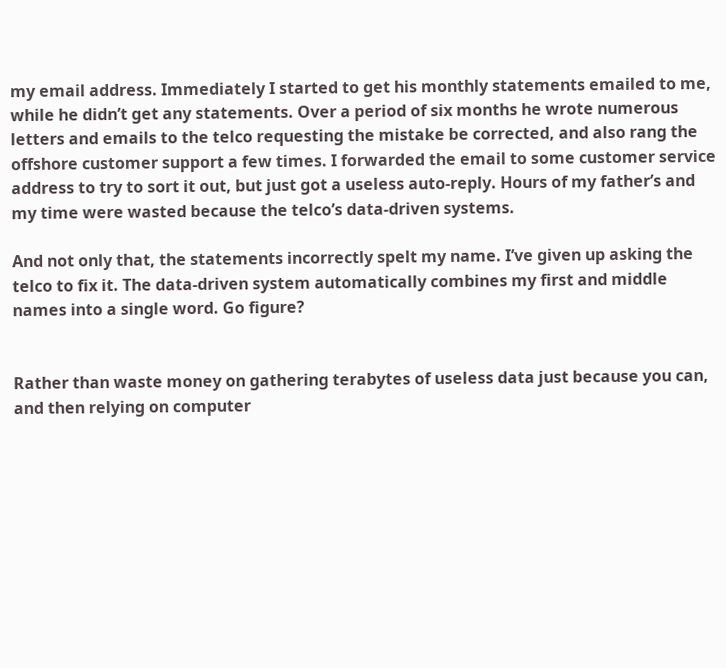my email address. Immediately I started to get his monthly statements emailed to me, while he didn’t get any statements. Over a period of six months he wrote numerous letters and emails to the telco requesting the mistake be corrected, and also rang the offshore customer support a few times. I forwarded the email to some customer service address to try to sort it out, but just got a useless auto-reply. Hours of my father’s and my time were wasted because the telco’s data-driven systems.

And not only that, the statements incorrectly spelt my name. I’ve given up asking the telco to fix it. The data-driven system automatically combines my first and middle names into a single word. Go figure?


Rather than waste money on gathering terabytes of useless data just because you can, and then relying on computer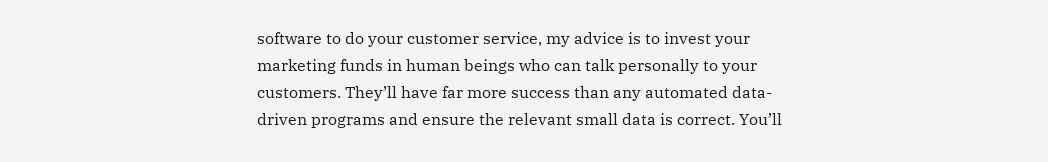software to do your customer service, my advice is to invest your marketing funds in human beings who can talk personally to your customers. They’ll have far more success than any automated data-driven programs and ensure the relevant small data is correct. You’ll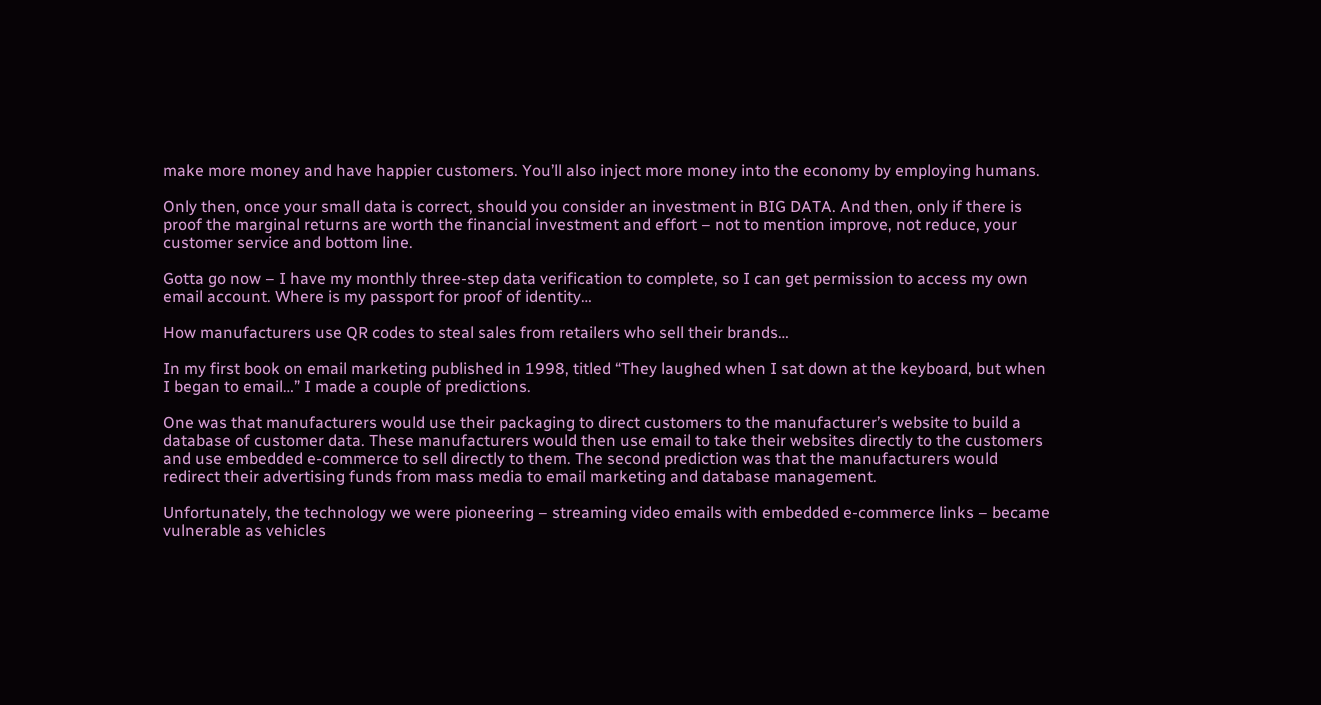make more money and have happier customers. You’ll also inject more money into the economy by employing humans.

Only then, once your small data is correct, should you consider an investment in BIG DATA. And then, only if there is proof the marginal returns are worth the financial investment and effort – not to mention improve, not reduce, your customer service and bottom line.

Gotta go now – I have my monthly three-step data verification to complete, so I can get permission to access my own email account. Where is my passport for proof of identity…

How manufacturers use QR codes to steal sales from retailers who sell their brands…

In my first book on email marketing published in 1998, titled “They laughed when I sat down at the keyboard, but when I began to email…” I made a couple of predictions.

One was that manufacturers would use their packaging to direct customers to the manufacturer’s website to build a database of customer data. These manufacturers would then use email to take their websites directly to the customers and use embedded e-commerce to sell directly to them. The second prediction was that the manufacturers would redirect their advertising funds from mass media to email marketing and database management.

Unfortunately, the technology we were pioneering – streaming video emails with embedded e-commerce links – became vulnerable as vehicles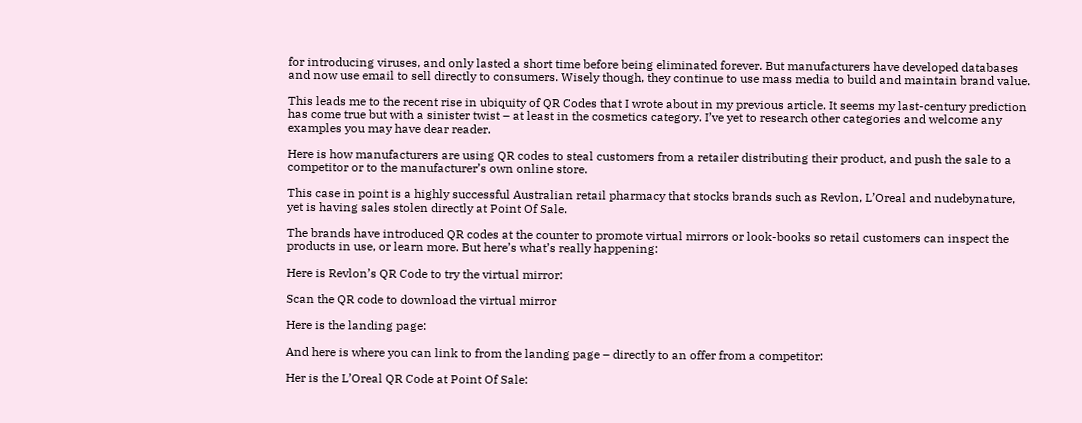for introducing viruses, and only lasted a short time before being eliminated forever. But manufacturers have developed databases and now use email to sell directly to consumers. Wisely though, they continue to use mass media to build and maintain brand value.

This leads me to the recent rise in ubiquity of QR Codes that I wrote about in my previous article. It seems my last-century prediction has come true but with a sinister twist – at least in the cosmetics category. I’ve yet to research other categories and welcome any examples you may have dear reader.

Here is how manufacturers are using QR codes to steal customers from a retailer distributing their product, and push the sale to a competitor or to the manufacturer’s own online store.

This case in point is a highly successful Australian retail pharmacy that stocks brands such as Revlon, L’Oreal and nudebynature, yet is having sales stolen directly at Point Of Sale.

The brands have introduced QR codes at the counter to promote virtual mirrors or look-books so retail customers can inspect the products in use, or learn more. But here’s what’s really happening:

Here is Revlon’s QR Code to try the virtual mirror:

Scan the QR code to download the virtual mirror

Here is the landing page:

And here is where you can link to from the landing page – directly to an offer from a competitor:

Her is the L’Oreal QR Code at Point Of Sale: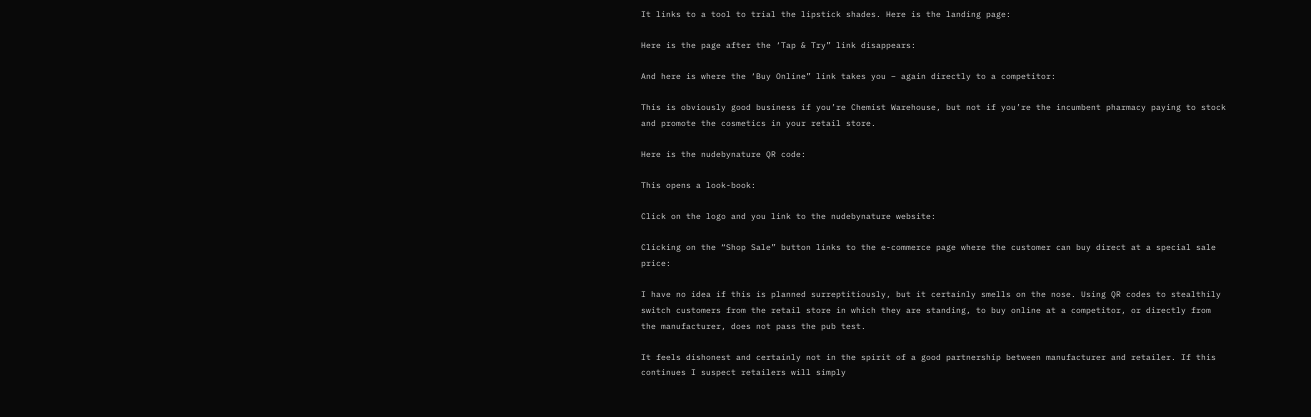It links to a tool to trial the lipstick shades. Here is the landing page:

Here is the page after the ‘Tap & Try” link disappears:

And here is where the ‘Buy Online” link takes you – again directly to a competitor:

This is obviously good business if you’re Chemist Warehouse, but not if you’re the incumbent pharmacy paying to stock and promote the cosmetics in your retail store.

Here is the nudebynature QR code:

This opens a look-book:

Click on the logo and you link to the nudebynature website:

Clicking on the “Shop Sale” button links to the e-commerce page where the customer can buy direct at a special sale price:

I have no idea if this is planned surreptitiously, but it certainly smells on the nose. Using QR codes to stealthily switch customers from the retail store in which they are standing, to buy online at a competitor, or directly from the manufacturer, does not pass the pub test.

It feels dishonest and certainly not in the spirit of a good partnership between manufacturer and retailer. If this continues I suspect retailers will simply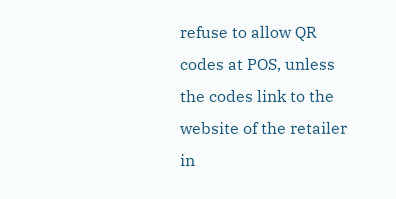refuse to allow QR codes at POS, unless the codes link to the website of the retailer in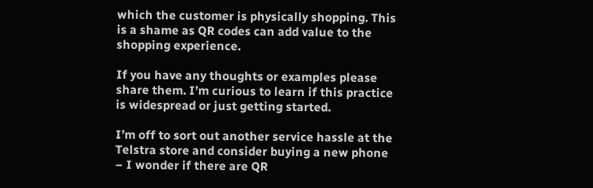which the customer is physically shopping. This is a shame as QR codes can add value to the shopping experience.

If you have any thoughts or examples please share them. I’m curious to learn if this practice is widespread or just getting started.

I’m off to sort out another service hassle at the Telstra store and consider buying a new phone – I wonder if there are QR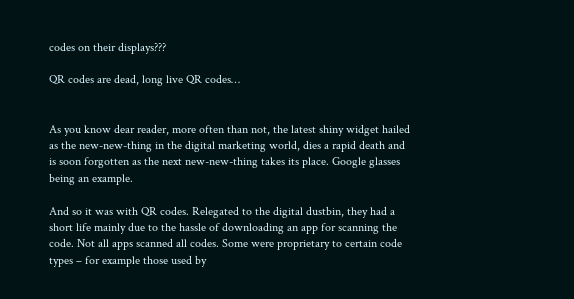codes on their displays???

QR codes are dead, long live QR codes…


As you know dear reader, more often than not, the latest shiny widget hailed as the new-new-thing in the digital marketing world, dies a rapid death and is soon forgotten as the next new-new-thing takes its place. Google glasses being an example.

And so it was with QR codes. Relegated to the digital dustbin, they had a short life mainly due to the hassle of downloading an app for scanning the code. Not all apps scanned all codes. Some were proprietary to certain code types – for example those used by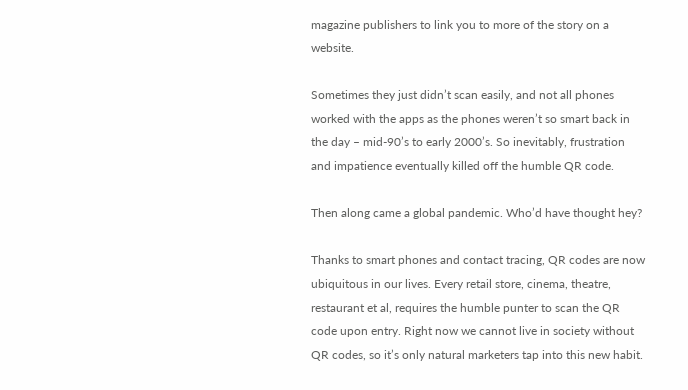magazine publishers to link you to more of the story on a website.

Sometimes they just didn’t scan easily, and not all phones worked with the apps as the phones weren’t so smart back in the day – mid-90’s to early 2000’s. So inevitably, frustration and impatience eventually killed off the humble QR code.

Then along came a global pandemic. Who’d have thought hey?

Thanks to smart phones and contact tracing, QR codes are now ubiquitous in our lives. Every retail store, cinema, theatre, restaurant et al, requires the humble punter to scan the QR code upon entry. Right now we cannot live in society without QR codes, so it’s only natural marketers tap into this new habit.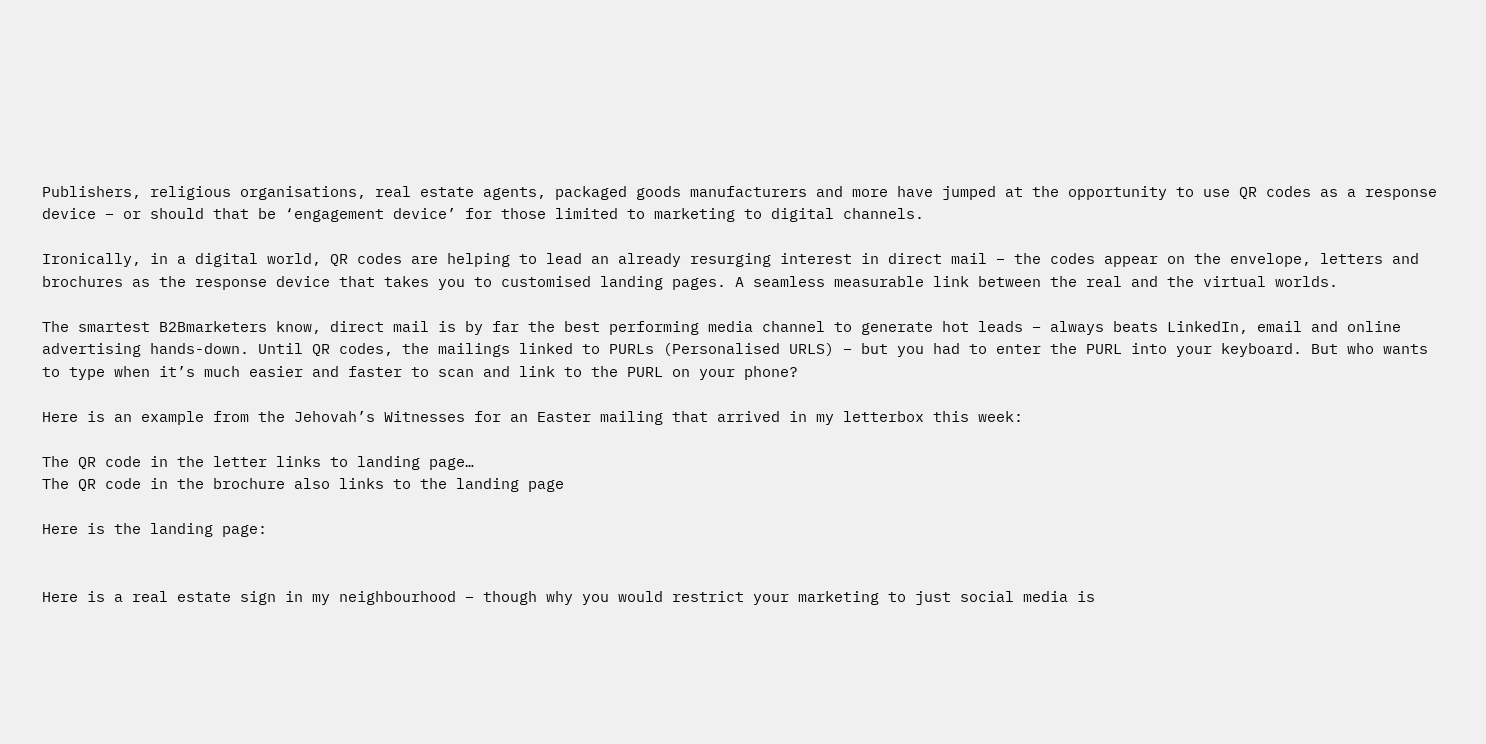Publishers, religious organisations, real estate agents, packaged goods manufacturers and more have jumped at the opportunity to use QR codes as a response device – or should that be ‘engagement device’ for those limited to marketing to digital channels.

Ironically, in a digital world, QR codes are helping to lead an already resurging interest in direct mail – the codes appear on the envelope, letters and brochures as the response device that takes you to customised landing pages. A seamless measurable link between the real and the virtual worlds.

The smartest B2Bmarketers know, direct mail is by far the best performing media channel to generate hot leads – always beats LinkedIn, email and online advertising hands-down. Until QR codes, the mailings linked to PURLs (Personalised URLS) – but you had to enter the PURL into your keyboard. But who wants to type when it’s much easier and faster to scan and link to the PURL on your phone?

Here is an example from the Jehovah’s Witnesses for an Easter mailing that arrived in my letterbox this week:

The QR code in the letter links to landing page…
The QR code in the brochure also links to the landing page

Here is the landing page:


Here is a real estate sign in my neighbourhood – though why you would restrict your marketing to just social media is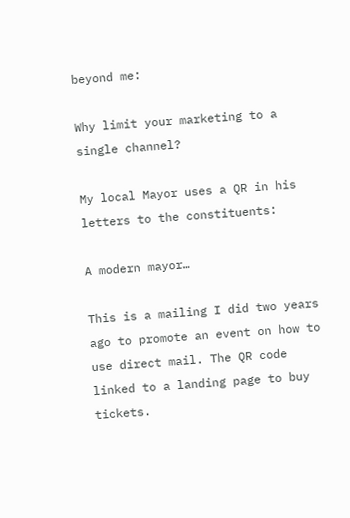beyond me:

Why limit your marketing to a single channel?

My local Mayor uses a QR in his letters to the constituents:

A modern mayor…

This is a mailing I did two years ago to promote an event on how to use direct mail. The QR code linked to a landing page to buy tickets.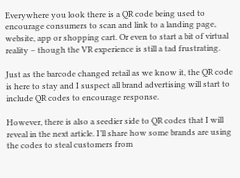Everywhere you look there is a QR code being used to encourage consumers to scan and link to a landing page, website, app or shopping cart. Or even to start a bit of virtual reality – though the VR experience is still a tad frustrating.

Just as the barcode changed retail as we know it, the QR code is here to stay and I suspect all brand advertising will start to include QR codes to encourage response.

However, there is also a seedier side to QR codes that I will reveal in the next article. I’ll share how some brands are using the codes to steal customers from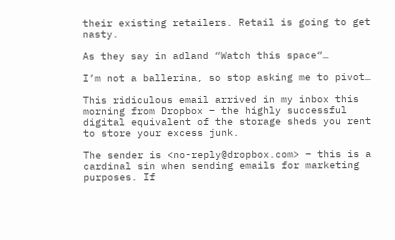their existing retailers. Retail is going to get nasty.

As they say in adland “Watch this space“…

I’m not a ballerina, so stop asking me to pivot…

This ridiculous email arrived in my inbox this morning from Dropbox – the highly successful digital equivalent of the storage sheds you rent to store your excess junk.

The sender is <no-reply@dropbox.com> – this is a cardinal sin when sending emails for marketing purposes. If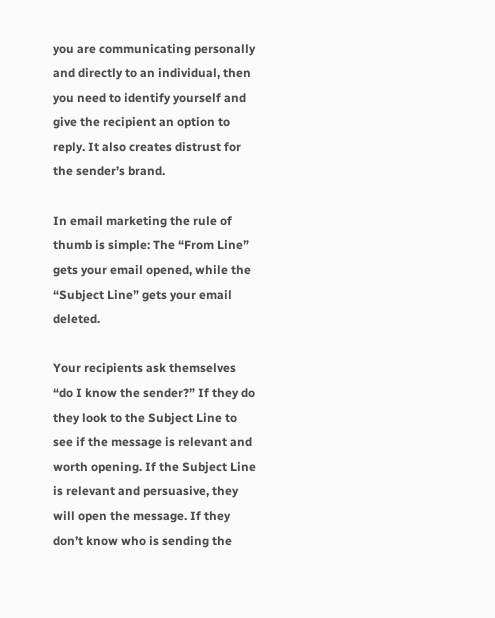you are communicating personally and directly to an individual, then you need to identify yourself and give the recipient an option to reply. It also creates distrust for the sender’s brand.

In email marketing the rule of thumb is simple: The “From Line” gets your email opened, while the “Subject Line” gets your email deleted.

Your recipients ask themselves “do I know the sender?” If they do they look to the Subject Line to see if the message is relevant and worth opening. If the Subject Line is relevant and persuasive, they will open the message. If they don’t know who is sending the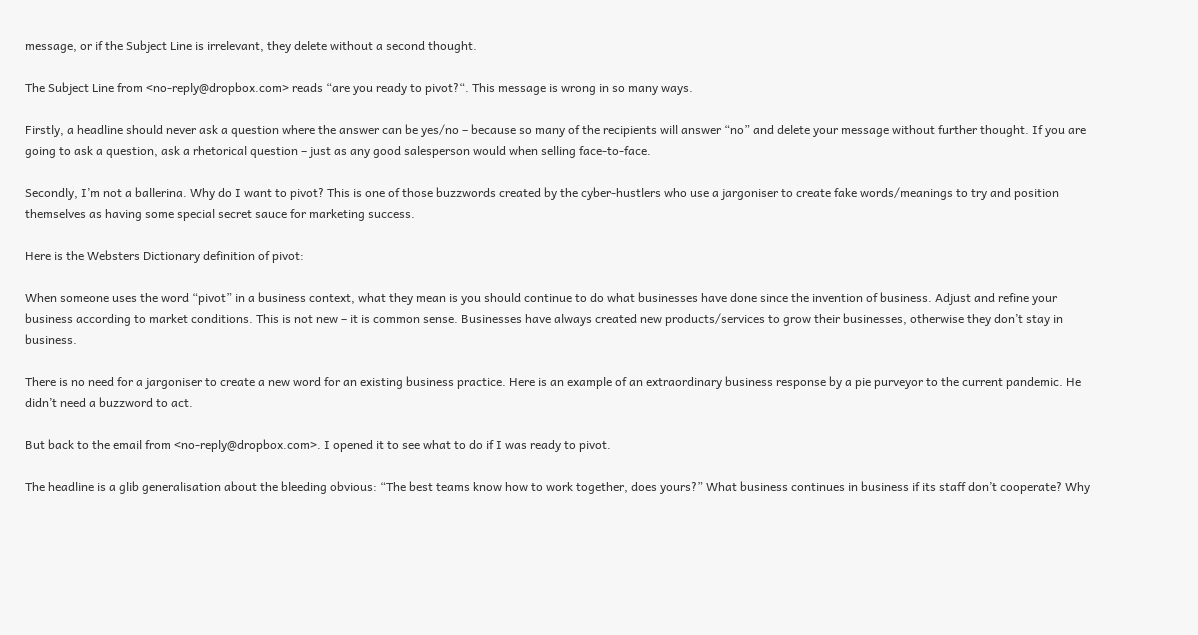message, or if the Subject Line is irrelevant, they delete without a second thought.

The Subject Line from <no-reply@dropbox.com> reads “are you ready to pivot?“. This message is wrong in so many ways.

Firstly, a headline should never ask a question where the answer can be yes/no – because so many of the recipients will answer “no” and delete your message without further thought. If you are going to ask a question, ask a rhetorical question – just as any good salesperson would when selling face-to-face.

Secondly, I’m not a ballerina. Why do I want to pivot? This is one of those buzzwords created by the cyber-hustlers who use a jargoniser to create fake words/meanings to try and position themselves as having some special secret sauce for marketing success.

Here is the Websters Dictionary definition of pivot:

When someone uses the word “pivot” in a business context, what they mean is you should continue to do what businesses have done since the invention of business. Adjust and refine your business according to market conditions. This is not new – it is common sense. Businesses have always created new products/services to grow their businesses, otherwise they don’t stay in business.

There is no need for a jargoniser to create a new word for an existing business practice. Here is an example of an extraordinary business response by a pie purveyor to the current pandemic. He didn’t need a buzzword to act.

But back to the email from <no-reply@dropbox.com>. I opened it to see what to do if I was ready to pivot.

The headline is a glib generalisation about the bleeding obvious: “The best teams know how to work together, does yours?” What business continues in business if its staff don’t cooperate? Why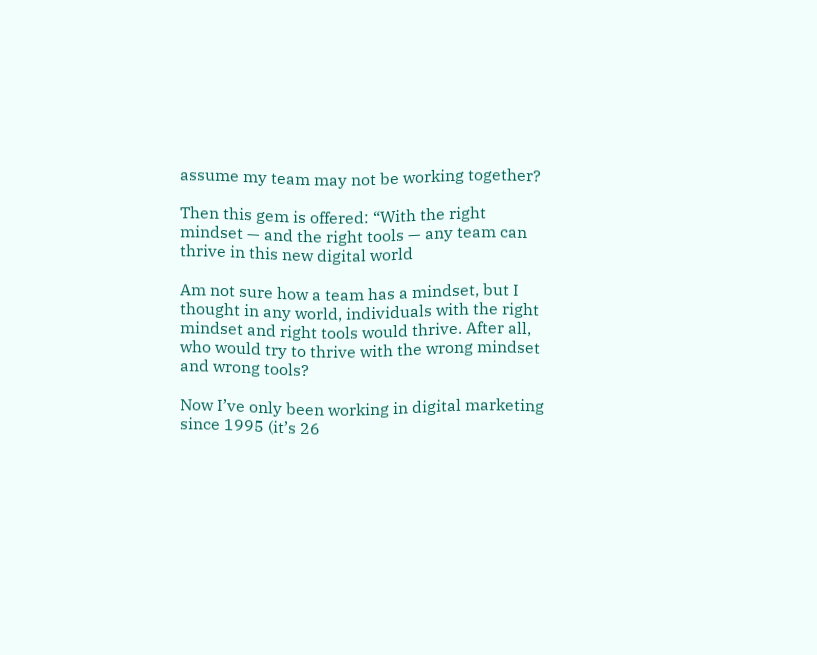assume my team may not be working together?

Then this gem is offered: “With the right mindset — and the right tools — any team can thrive in this new digital world

Am not sure how a team has a mindset, but I thought in any world, individuals with the right mindset and right tools would thrive. After all, who would try to thrive with the wrong mindset and wrong tools?

Now I’ve only been working in digital marketing since 1995 (it’s 26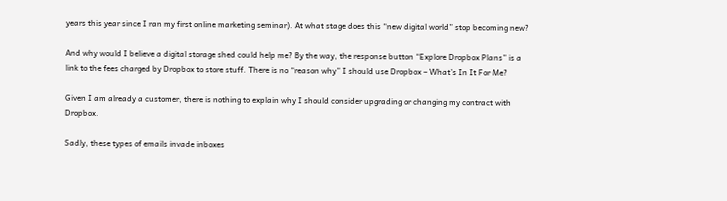years this year since I ran my first online marketing seminar). At what stage does this “new digital world” stop becoming new?

And why would I believe a digital storage shed could help me? By the way, the response button “Explore Dropbox Plans” is a link to the fees charged by Dropbox to store stuff. There is no “reason why” I should use Dropbox – What’s In It For Me?

Given I am already a customer, there is nothing to explain why I should consider upgrading or changing my contract with Dropbox.

Sadly, these types of emails invade inboxes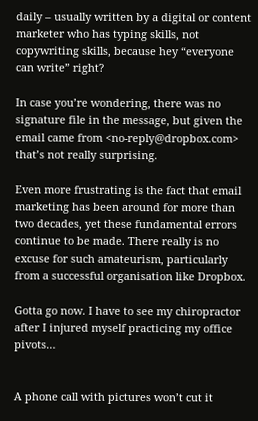daily – usually written by a digital or content marketer who has typing skills, not copywriting skills, because hey “everyone can write” right?

In case you’re wondering, there was no signature file in the message, but given the email came from <no-reply@dropbox.com> that’s not really surprising.

Even more frustrating is the fact that email marketing has been around for more than two decades, yet these fundamental errors continue to be made. There really is no excuse for such amateurism, particularly from a successful organisation like Dropbox.

Gotta go now. I have to see my chiropractor after I injured myself practicing my office pivots…


A phone call with pictures won’t cut it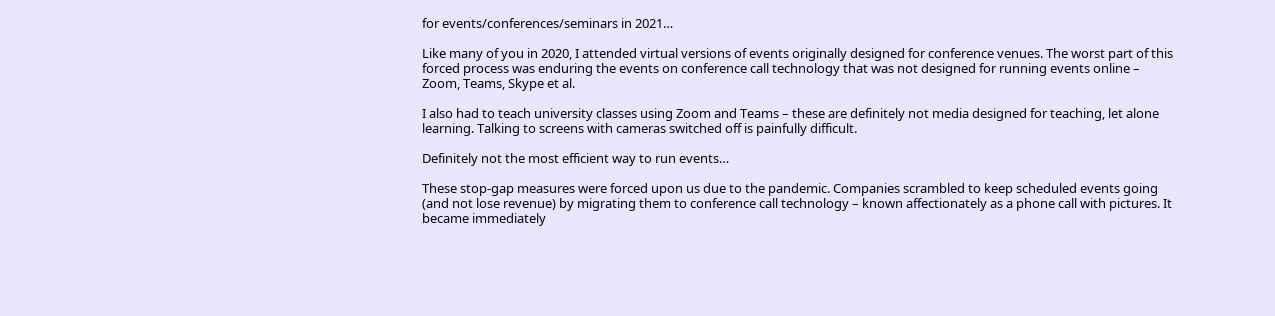for events/conferences/seminars in 2021…

Like many of you in 2020, I attended virtual versions of events originally designed for conference venues. The worst part of this forced process was enduring the events on conference call technology that was not designed for running events online – Zoom, Teams, Skype et al.

I also had to teach university classes using Zoom and Teams – these are definitely not media designed for teaching, let alone learning. Talking to screens with cameras switched off is painfully difficult.

Definitely not the most efficient way to run events…

These stop-gap measures were forced upon us due to the pandemic. Companies scrambled to keep scheduled events going (and not lose revenue) by migrating them to conference call technology – known affectionately as a phone call with pictures. It became immediately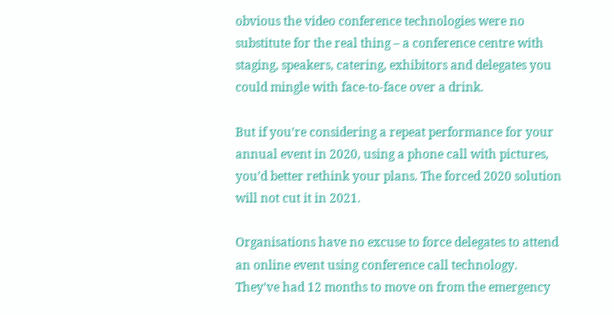obvious the video conference technologies were no substitute for the real thing – a conference centre with staging, speakers, catering, exhibitors and delegates you could mingle with face-to-face over a drink.

But if you’re considering a repeat performance for your annual event in 2020, using a phone call with pictures, you’d better rethink your plans. The forced 2020 solution will not cut it in 2021.

Organisations have no excuse to force delegates to attend an online event using conference call technology. They’ve had 12 months to move on from the emergency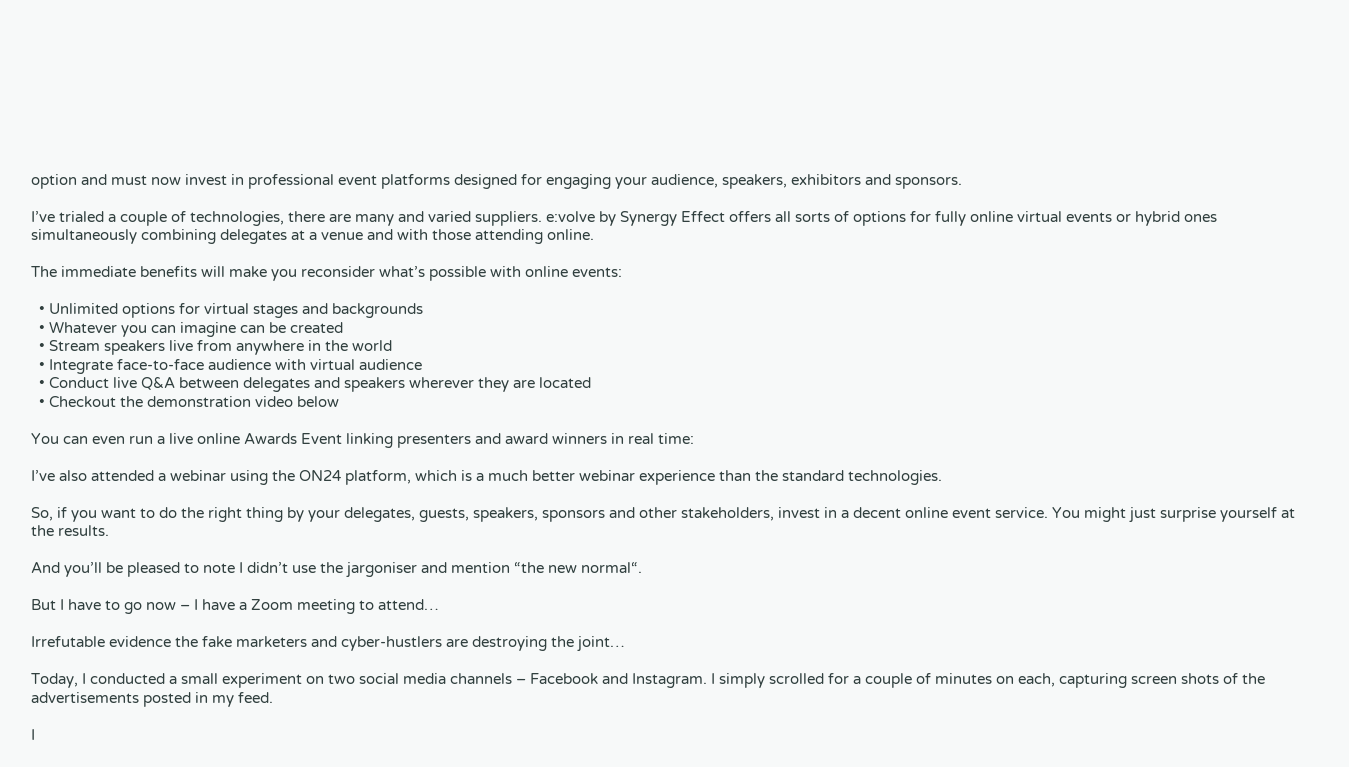option and must now invest in professional event platforms designed for engaging your audience, speakers, exhibitors and sponsors.

I’ve trialed a couple of technologies, there are many and varied suppliers. e:volve by Synergy Effect offers all sorts of options for fully online virtual events or hybrid ones simultaneously combining delegates at a venue and with those attending online.

The immediate benefits will make you reconsider what’s possible with online events:

  • Unlimited options for virtual stages and backgrounds
  • Whatever you can imagine can be created
  • Stream speakers live from anywhere in the world
  • Integrate face-to-face audience with virtual audience
  • Conduct live Q&A between delegates and speakers wherever they are located
  • Checkout the demonstration video below

You can even run a live online Awards Event linking presenters and award winners in real time:

I’ve also attended a webinar using the ON24 platform, which is a much better webinar experience than the standard technologies.

So, if you want to do the right thing by your delegates, guests, speakers, sponsors and other stakeholders, invest in a decent online event service. You might just surprise yourself at the results.

And you’ll be pleased to note I didn’t use the jargoniser and mention “the new normal“.

But I have to go now – I have a Zoom meeting to attend…

Irrefutable evidence the fake marketers and cyber-hustlers are destroying the joint…

Today, I conducted a small experiment on two social media channels – Facebook and Instagram. I simply scrolled for a couple of minutes on each, capturing screen shots of the advertisements posted in my feed.

I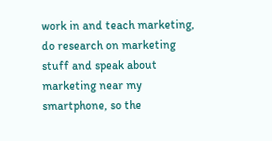work in and teach marketing, do research on marketing stuff and speak about marketing near my smartphone, so the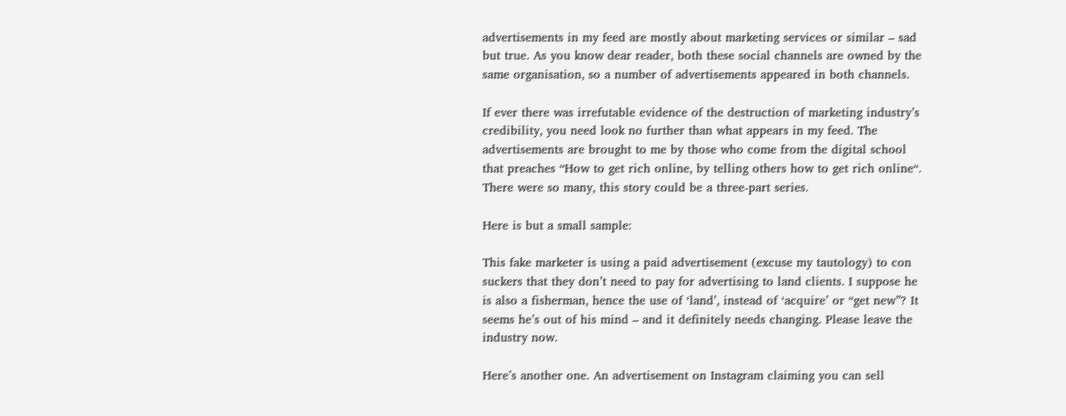advertisements in my feed are mostly about marketing services or similar – sad but true. As you know dear reader, both these social channels are owned by the same organisation, so a number of advertisements appeared in both channels.

If ever there was irrefutable evidence of the destruction of marketing industry’s credibility, you need look no further than what appears in my feed. The advertisements are brought to me by those who come from the digital school that preaches “How to get rich online, by telling others how to get rich online“. There were so many, this story could be a three-part series.

Here is but a small sample:

This fake marketer is using a paid advertisement (excuse my tautology) to con suckers that they don’t need to pay for advertising to land clients. I suppose he is also a fisherman, hence the use of ‘land’, instead of ‘acquire’ or “get new”? It seems he’s out of his mind – and it definitely needs changing. Please leave the industry now.

Here’s another one. An advertisement on Instagram claiming you can sell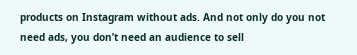products on Instagram without ads. And not only do you not need ads, you don’t need an audience to sell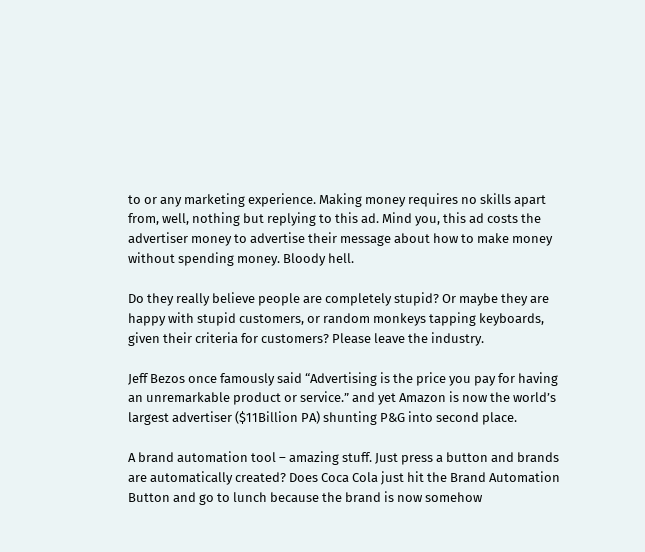to or any marketing experience. Making money requires no skills apart from, well, nothing but replying to this ad. Mind you, this ad costs the advertiser money to advertise their message about how to make money without spending money. Bloody hell.

Do they really believe people are completely stupid? Or maybe they are happy with stupid customers, or random monkeys tapping keyboards, given their criteria for customers? Please leave the industry.

Jeff Bezos once famously said “Advertising is the price you pay for having an unremarkable product or service.” and yet Amazon is now the world’s largest advertiser ($11Billion PA) shunting P&G into second place.

A brand automation tool – amazing stuff. Just press a button and brands are automatically created? Does Coca Cola just hit the Brand Automation Button and go to lunch because the brand is now somehow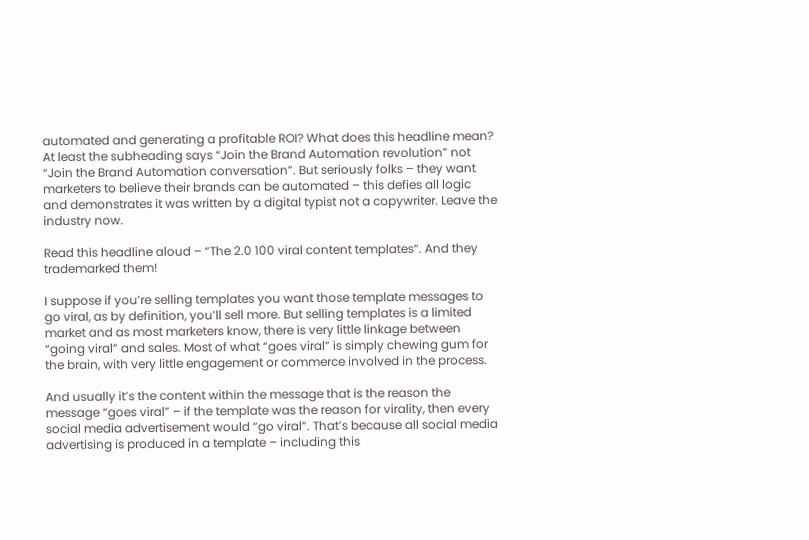automated and generating a profitable ROI? What does this headline mean? At least the subheading says “Join the Brand Automation revolution” not “Join the Brand Automation conversation”. But seriously folks – they want marketers to believe their brands can be automated – this defies all logic and demonstrates it was written by a digital typist not a copywriter. Leave the industry now.

Read this headline aloud – “The 2.0 100 viral content templates“. And they trademarked them!

I suppose if you’re selling templates you want those template messages to go viral, as by definition, you’ll sell more. But selling templates is a limited market and as most marketers know, there is very little linkage between “going viral” and sales. Most of what “goes viral” is simply chewing gum for the brain, with very little engagement or commerce involved in the process.

And usually it’s the content within the message that is the reason the message “goes viral” – if the template was the reason for virality, then every social media advertisement would “go viral”. That’s because all social media advertising is produced in a template – including this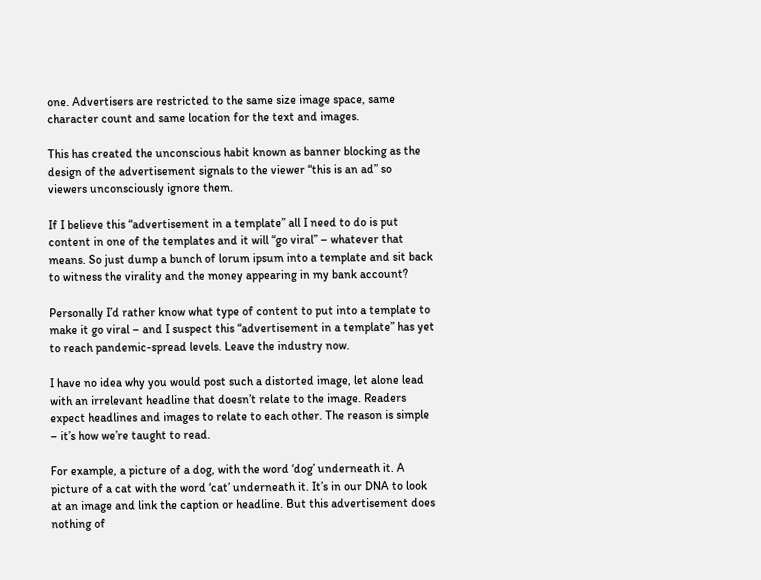one. Advertisers are restricted to the same size image space, same character count and same location for the text and images.

This has created the unconscious habit known as banner blocking as the design of the advertisement signals to the viewer “this is an ad” so viewers unconsciously ignore them.

If I believe this “advertisement in a template” all I need to do is put content in one of the templates and it will “go viral” – whatever that means. So just dump a bunch of lorum ipsum into a template and sit back to witness the virality and the money appearing in my bank account?

Personally I’d rather know what type of content to put into a template to make it go viral – and I suspect this “advertisement in a template” has yet to reach pandemic-spread levels. Leave the industry now.

I have no idea why you would post such a distorted image, let alone lead with an irrelevant headline that doesn’t relate to the image. Readers expect headlines and images to relate to each other. The reason is simple – it’s how we’re taught to read.

For example, a picture of a dog, with the word ‘dog’ underneath it. A picture of a cat with the word ‘cat’ underneath it. It’s in our DNA to look at an image and link the caption or headline. But this advertisement does nothing of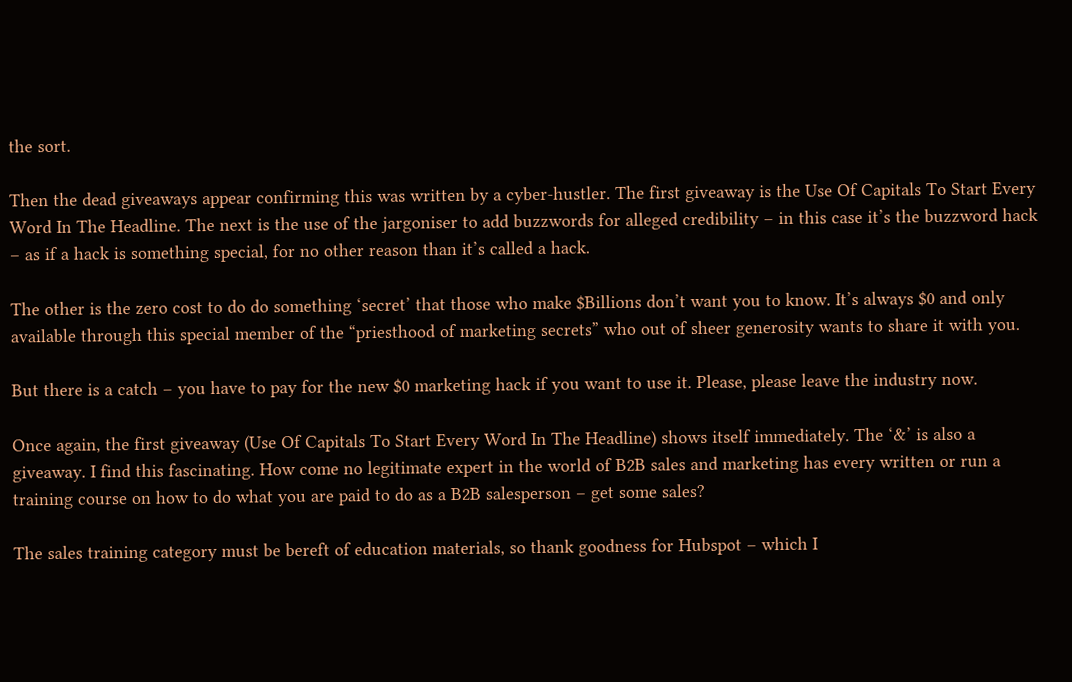the sort.

Then the dead giveaways appear confirming this was written by a cyber-hustler. The first giveaway is the Use Of Capitals To Start Every Word In The Headline. The next is the use of the jargoniser to add buzzwords for alleged credibility – in this case it’s the buzzword hack – as if a hack is something special, for no other reason than it’s called a hack.

The other is the zero cost to do do something ‘secret’ that those who make $Billions don’t want you to know. It’s always $0 and only available through this special member of the “priesthood of marketing secrets” who out of sheer generosity wants to share it with you.

But there is a catch – you have to pay for the new $0 marketing hack if you want to use it. Please, please leave the industry now.

Once again, the first giveaway (Use Of Capitals To Start Every Word In The Headline) shows itself immediately. The ‘&’ is also a giveaway. I find this fascinating. How come no legitimate expert in the world of B2B sales and marketing has every written or run a training course on how to do what you are paid to do as a B2B salesperson – get some sales?

The sales training category must be bereft of education materials, so thank goodness for Hubspot – which I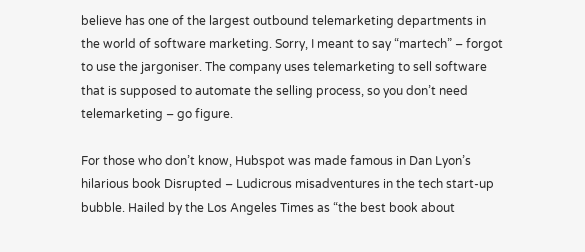believe has one of the largest outbound telemarketing departments in the world of software marketing. Sorry, I meant to say “martech” – forgot to use the jargoniser. The company uses telemarketing to sell software that is supposed to automate the selling process, so you don’t need telemarketing – go figure.

For those who don’t know, Hubspot was made famous in Dan Lyon’s hilarious book Disrupted – Ludicrous misadventures in the tech start-up bubble. Hailed by the Los Angeles Times as “the best book about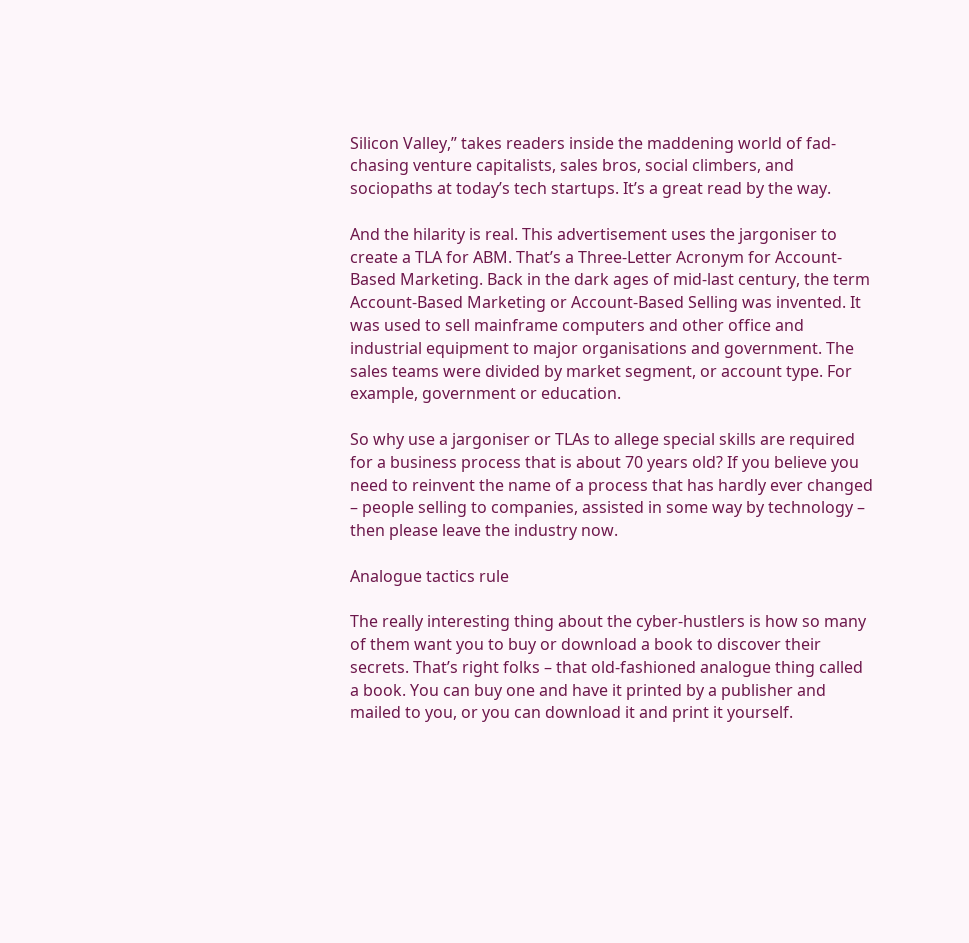Silicon Valley,” takes readers inside the maddening world of fad-chasing venture capitalists, sales bros, social climbers, and sociopaths at today’s tech startups. It’s a great read by the way.

And the hilarity is real. This advertisement uses the jargoniser to create a TLA for ABM. That’s a Three-Letter Acronym for Account-Based Marketing. Back in the dark ages of mid-last century, the term Account-Based Marketing or Account-Based Selling was invented. It was used to sell mainframe computers and other office and industrial equipment to major organisations and government. The sales teams were divided by market segment, or account type. For example, government or education.

So why use a jargoniser or TLAs to allege special skills are required for a business process that is about 70 years old? If you believe you need to reinvent the name of a process that has hardly ever changed – people selling to companies, assisted in some way by technology – then please leave the industry now.

Analogue tactics rule

The really interesting thing about the cyber-hustlers is how so many of them want you to buy or download a book to discover their secrets. That’s right folks – that old-fashioned analogue thing called a book. You can buy one and have it printed by a publisher and mailed to you, or you can download it and print it yourself.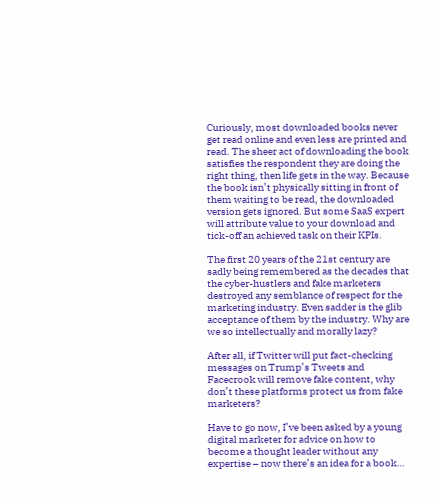Curiously, most downloaded books never get read online and even less are printed and read. The sheer act of downloading the book satisfies the respondent they are doing the right thing, then life gets in the way. Because the book isn’t physically sitting in front of them waiting to be read, the downloaded version gets ignored. But some SaaS expert will attribute value to your download and tick-off an achieved task on their KPIs.

The first 20 years of the 21st century are sadly being remembered as the decades that the cyber-hustlers and fake marketers destroyed any semblance of respect for the marketing industry. Even sadder is the glib acceptance of them by the industry. Why are we so intellectually and morally lazy?

After all, if Twitter will put fact-checking messages on Trump’s Tweets and Facecrook will remove fake content, why don’t these platforms protect us from fake marketers?

Have to go now, I’ve been asked by a young digital marketer for advice on how to become a thought leader without any expertise – now there’s an idea for a book…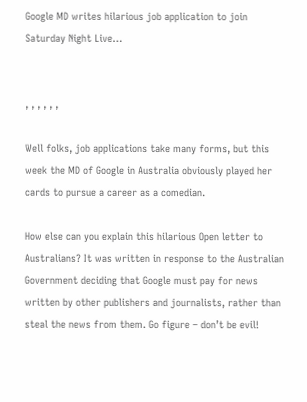Google MD writes hilarious job application to join Saturday Night Live…


, , , , , ,

Well folks, job applications take many forms, but this week the MD of Google in Australia obviously played her cards to pursue a career as a comedian.

How else can you explain this hilarious Open letter to Australians? It was written in response to the Australian Government deciding that Google must pay for news written by other publishers and journalists, rather than steal the news from them. Go figure – don’t be evil!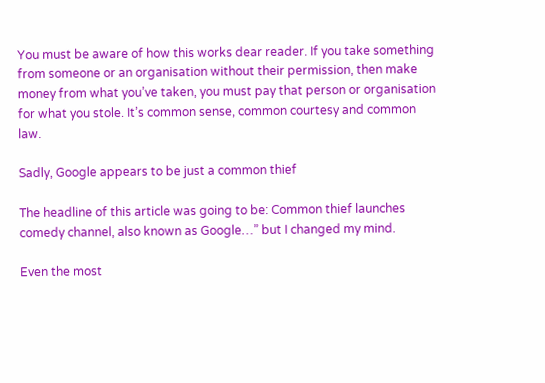You must be aware of how this works dear reader. If you take something from someone or an organisation without their permission, then make money from what you’ve taken, you must pay that person or organisation for what you stole. It’s common sense, common courtesy and common law.

Sadly, Google appears to be just a common thief

The headline of this article was going to be: Common thief launches comedy channel, also known as Google…” but I changed my mind.

Even the most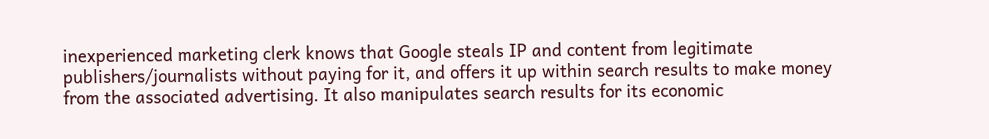inexperienced marketing clerk knows that Google steals IP and content from legitimate publishers/journalists without paying for it, and offers it up within search results to make money from the associated advertising. It also manipulates search results for its economic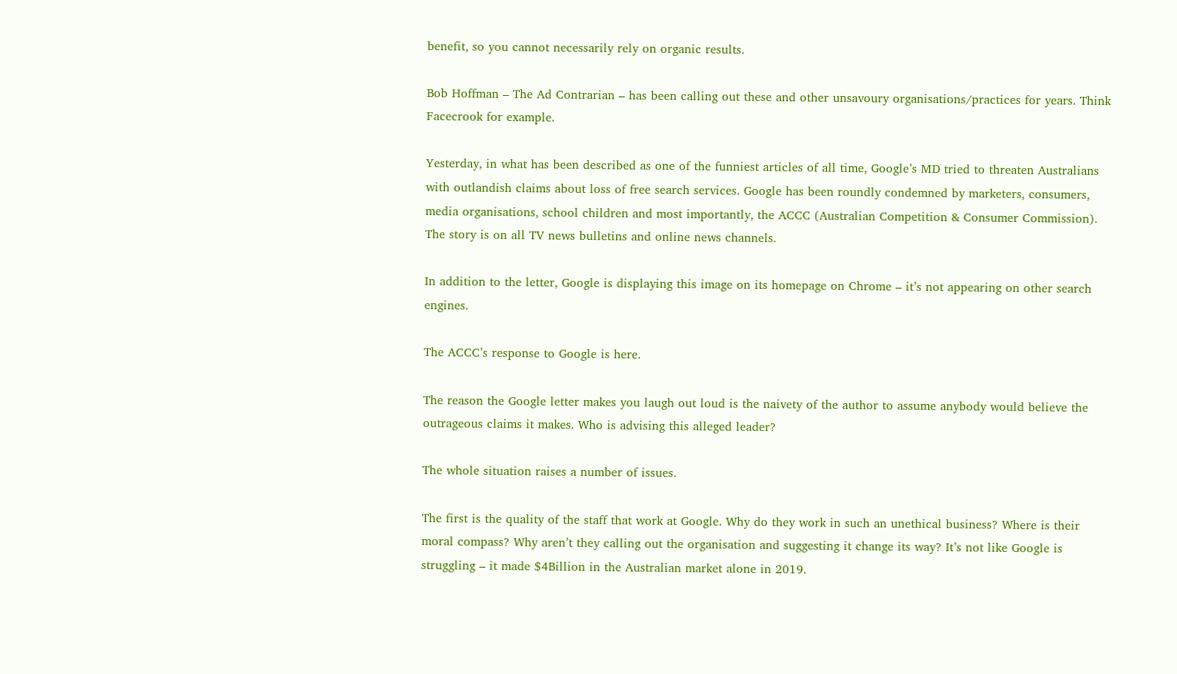benefit, so you cannot necessarily rely on organic results.

Bob Hoffman – The Ad Contrarian – has been calling out these and other unsavoury organisations/practices for years. Think Facecrook for example.

Yesterday, in what has been described as one of the funniest articles of all time, Google’s MD tried to threaten Australians with outlandish claims about loss of free search services. Google has been roundly condemned by marketers, consumers, media organisations, school children and most importantly, the ACCC (Australian Competition & Consumer Commission). The story is on all TV news bulletins and online news channels.

In addition to the letter, Google is displaying this image on its homepage on Chrome – it’s not appearing on other search engines.

The ACCC’s response to Google is here.

The reason the Google letter makes you laugh out loud is the naivety of the author to assume anybody would believe the outrageous claims it makes. Who is advising this alleged leader?

The whole situation raises a number of issues.

The first is the quality of the staff that work at Google. Why do they work in such an unethical business? Where is their moral compass? Why aren’t they calling out the organisation and suggesting it change its way? It’s not like Google is struggling – it made $4Billion in the Australian market alone in 2019.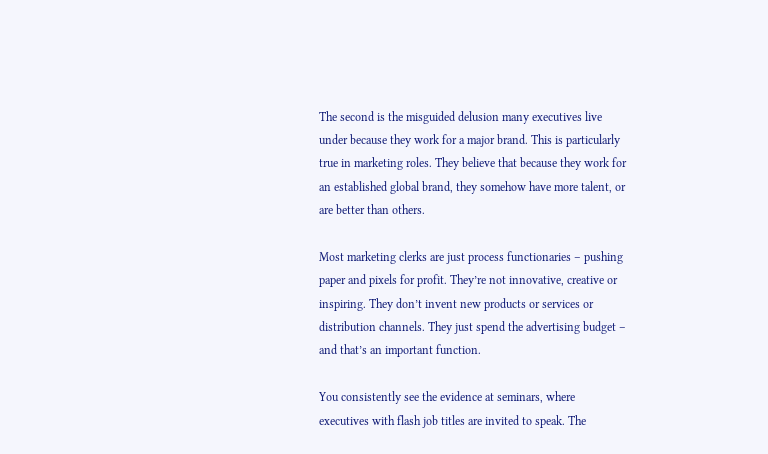The second is the misguided delusion many executives live under because they work for a major brand. This is particularly true in marketing roles. They believe that because they work for an established global brand, they somehow have more talent, or are better than others.

Most marketing clerks are just process functionaries – pushing paper and pixels for profit. They’re not innovative, creative or inspiring. They don’t invent new products or services or distribution channels. They just spend the advertising budget – and that’s an important function.

You consistently see the evidence at seminars, where executives with flash job titles are invited to speak. The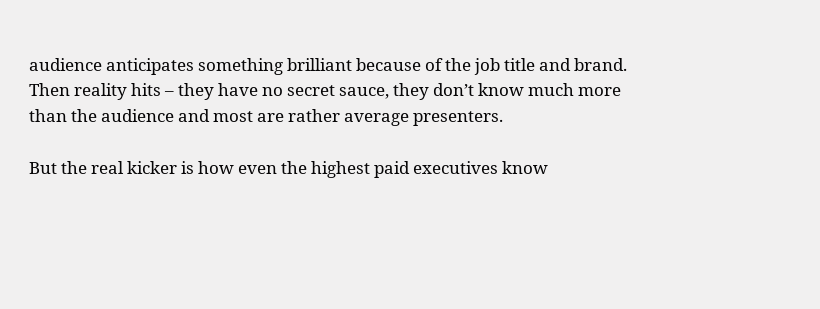audience anticipates something brilliant because of the job title and brand. Then reality hits – they have no secret sauce, they don’t know much more than the audience and most are rather average presenters.

But the real kicker is how even the highest paid executives know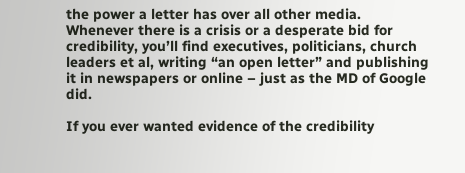the power a letter has over all other media. Whenever there is a crisis or a desperate bid for credibility, you’ll find executives, politicians, church leaders et al, writing “an open letter” and publishing it in newspapers or online – just as the MD of Google did.

If you ever wanted evidence of the credibility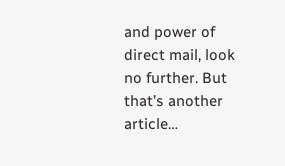and power of direct mail, look no further. But that’s another article…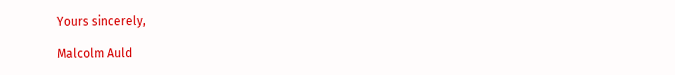Yours sincerely,

Malcolm Auld